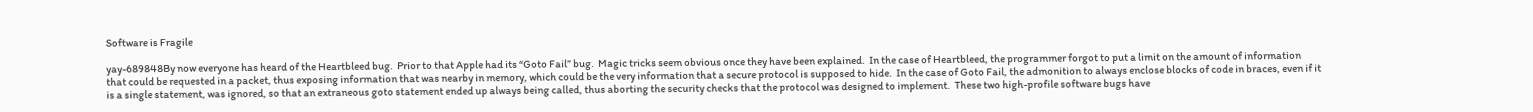Software is Fragile

yay-689848By now everyone has heard of the Heartbleed bug.  Prior to that Apple had its “Goto Fail” bug.  Magic tricks seem obvious once they have been explained.  In the case of Heartbleed, the programmer forgot to put a limit on the amount of information that could be requested in a packet, thus exposing information that was nearby in memory, which could be the very information that a secure protocol is supposed to hide.  In the case of Goto Fail, the admonition to always enclose blocks of code in braces, even if it is a single statement, was ignored, so that an extraneous goto statement ended up always being called, thus aborting the security checks that the protocol was designed to implement.  These two high-profile software bugs have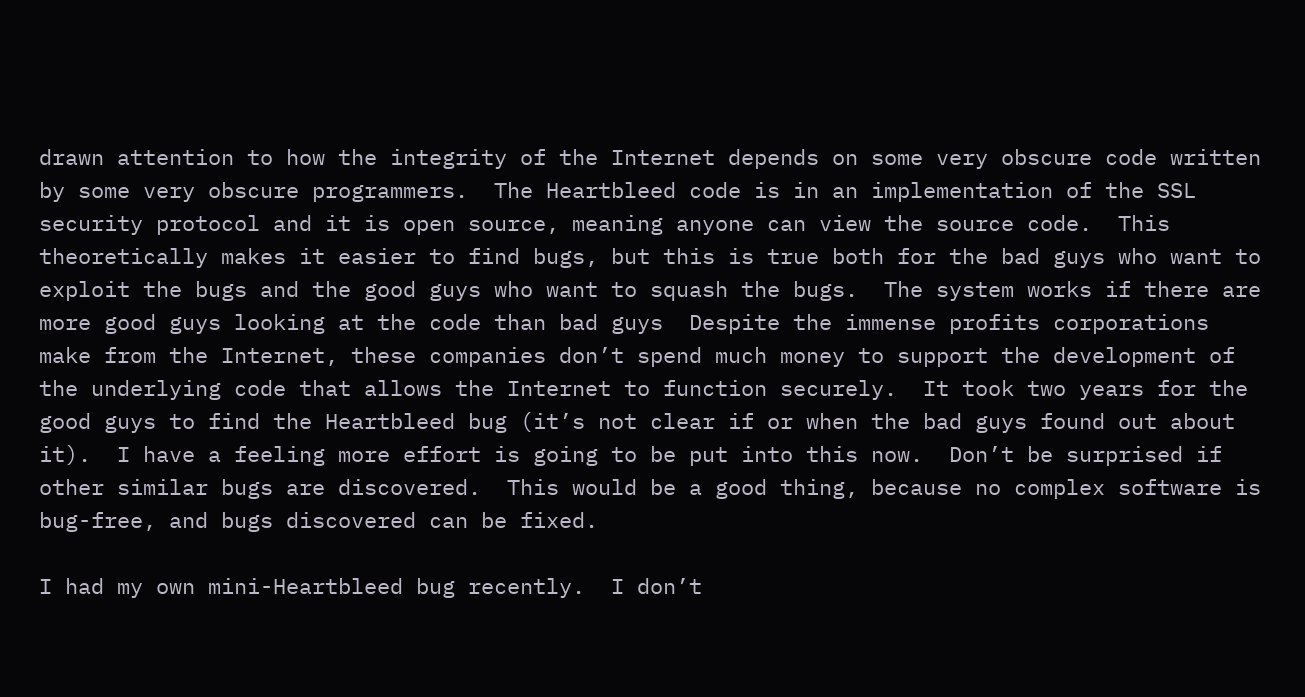drawn attention to how the integrity of the Internet depends on some very obscure code written by some very obscure programmers.  The Heartbleed code is in an implementation of the SSL security protocol and it is open source, meaning anyone can view the source code.  This theoretically makes it easier to find bugs, but this is true both for the bad guys who want to exploit the bugs and the good guys who want to squash the bugs.  The system works if there are more good guys looking at the code than bad guys  Despite the immense profits corporations make from the Internet, these companies don’t spend much money to support the development of the underlying code that allows the Internet to function securely.  It took two years for the good guys to find the Heartbleed bug (it’s not clear if or when the bad guys found out about it).  I have a feeling more effort is going to be put into this now.  Don’t be surprised if other similar bugs are discovered.  This would be a good thing, because no complex software is bug-free, and bugs discovered can be fixed.

I had my own mini-Heartbleed bug recently.  I don’t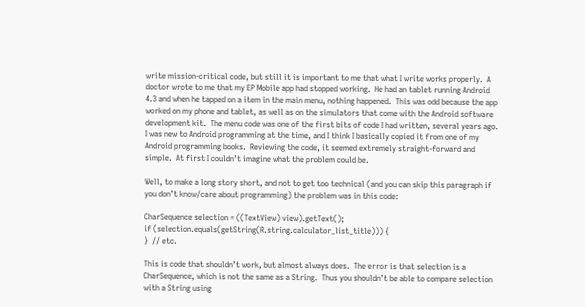write mission-critical code, but still it is important to me that what I write works properly.  A doctor wrote to me that my EP Mobile app had stopped working.  He had an tablet running Android 4.3 and when he tapped on a item in the main menu, nothing happened.  This was odd because the app worked on my phone and tablet, as well as on the simulators that come with the Android software development kit.  The menu code was one of the first bits of code I had written, several years ago.  I was new to Android programming at the time, and I think I basically copied it from one of my Android programming books.  Reviewing the code, it seemed extremely straight-forward and simple.  At first I couldn’t imagine what the problem could be.

Well, to make a long story short, and not to get too technical (and you can skip this paragraph if you don’t know/care about programming) the problem was in this code:

CharSequence selection = ((TextView) view).getText();
if (selection.equals(getString(R.string.calculator_list_title))) {
}  // etc.

This is code that shouldn’t work, but almost always does.  The error is that selection is a CharSequence, which is not the same as a String.  Thus you shouldn’t be able to compare selection with a String using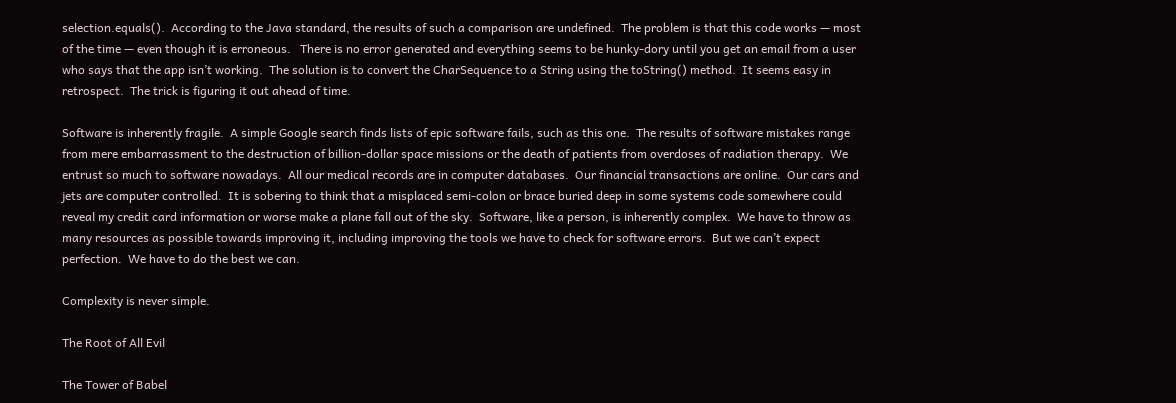selection.equals().  According to the Java standard, the results of such a comparison are undefined.  The problem is that this code works — most of the time — even though it is erroneous.   There is no error generated and everything seems to be hunky-dory until you get an email from a user who says that the app isn’t working.  The solution is to convert the CharSequence to a String using the toString() method.  It seems easy in retrospect.  The trick is figuring it out ahead of time.

Software is inherently fragile.  A simple Google search finds lists of epic software fails, such as this one.  The results of software mistakes range from mere embarrassment to the destruction of billion-dollar space missions or the death of patients from overdoses of radiation therapy.  We entrust so much to software nowadays.  All our medical records are in computer databases.  Our financial transactions are online.  Our cars and jets are computer controlled.  It is sobering to think that a misplaced semi-colon or brace buried deep in some systems code somewhere could reveal my credit card information or worse make a plane fall out of the sky.  Software, like a person, is inherently complex.  We have to throw as many resources as possible towards improving it, including improving the tools we have to check for software errors.  But we can’t expect perfection.  We have to do the best we can.

Complexity is never simple.

The Root of All Evil

The Tower of Babel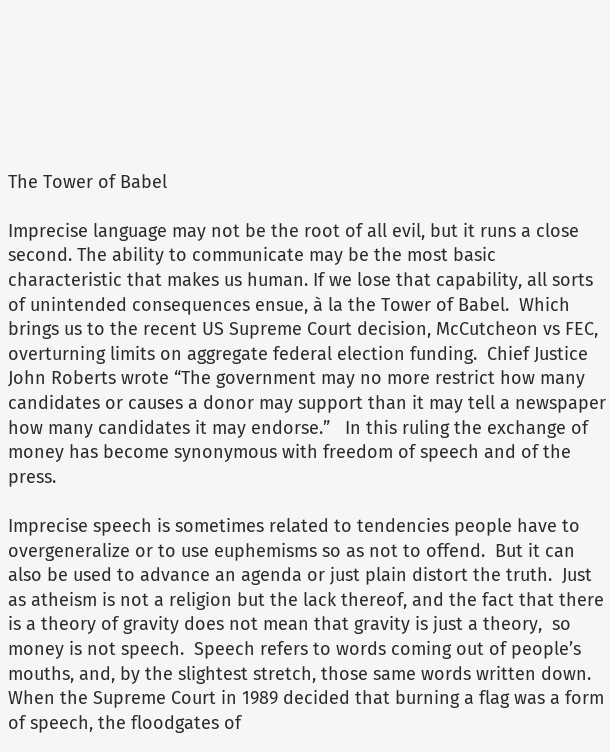The Tower of Babel

Imprecise language may not be the root of all evil, but it runs a close second. The ability to communicate may be the most basic characteristic that makes us human. If we lose that capability, all sorts of unintended consequences ensue, à la the Tower of Babel.  Which brings us to the recent US Supreme Court decision, McCutcheon vs FEC, overturning limits on aggregate federal election funding.  Chief Justice John Roberts wrote “The government may no more restrict how many candidates or causes a donor may support than it may tell a newspaper how many candidates it may endorse.”   In this ruling the exchange of money has become synonymous with freedom of speech and of the press.

Imprecise speech is sometimes related to tendencies people have to overgeneralize or to use euphemisms so as not to offend.  But it can also be used to advance an agenda or just plain distort the truth.  Just as atheism is not a religion but the lack thereof, and the fact that there is a theory of gravity does not mean that gravity is just a theory,  so money is not speech.  Speech refers to words coming out of people’s mouths, and, by the slightest stretch, those same words written down. When the Supreme Court in 1989 decided that burning a flag was a form of speech, the floodgates of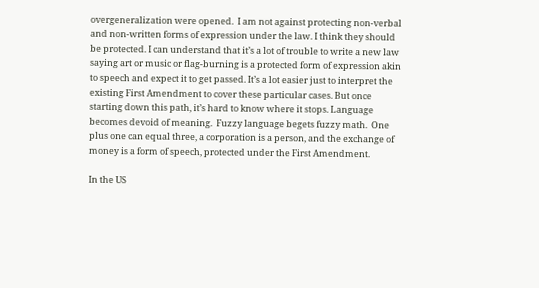overgeneralization were opened.  I am not against protecting non-verbal and non-written forms of expression under the law. I think they should be protected. I can understand that it’s a lot of trouble to write a new law saying art or music or flag-burning is a protected form of expression akin to speech and expect it to get passed. It’s a lot easier just to interpret the existing First Amendment to cover these particular cases. But once starting down this path, it’s hard to know where it stops. Language becomes devoid of meaning.  Fuzzy language begets fuzzy math.  One plus one can equal three, a corporation is a person, and the exchange of money is a form of speech, protected under the First Amendment.

In the US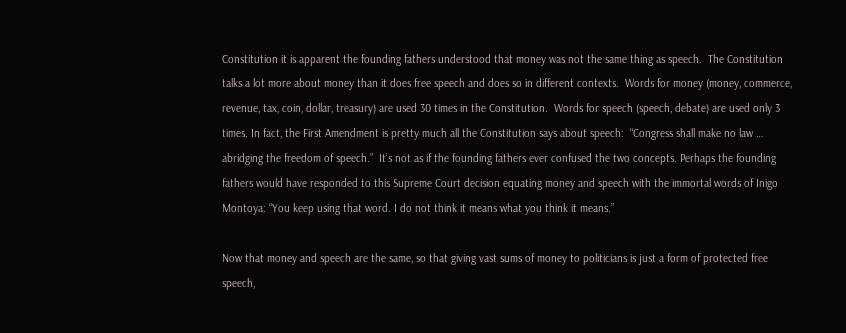Constitution it is apparent the founding fathers understood that money was not the same thing as speech.  The Constitution talks a lot more about money than it does free speech and does so in different contexts.  Words for money (money, commerce, revenue, tax, coin, dollar, treasury) are used 30 times in the Constitution.  Words for speech (speech, debate) are used only 3 times. In fact, the First Amendment is pretty much all the Constitution says about speech:  “Congress shall make no law … abridging the freedom of speech.”  It’s not as if the founding fathers ever confused the two concepts. Perhaps the founding fathers would have responded to this Supreme Court decision equating money and speech with the immortal words of Inigo Montoya: “You keep using that word. I do not think it means what you think it means.”

Now that money and speech are the same, so that giving vast sums of money to politicians is just a form of protected free speech,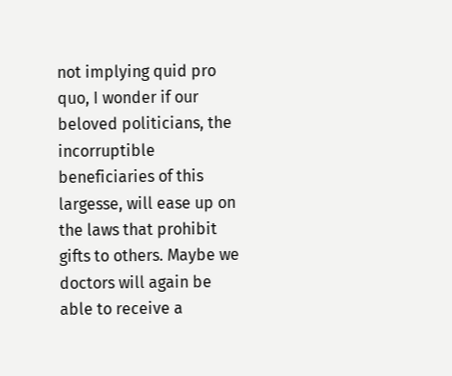not implying quid pro quo, I wonder if our beloved politicians, the incorruptible beneficiaries of this largesse, will ease up on the laws that prohibit gifts to others. Maybe we doctors will again be able to receive a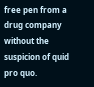free pen from a drug company without the suspicion of quid pro quo.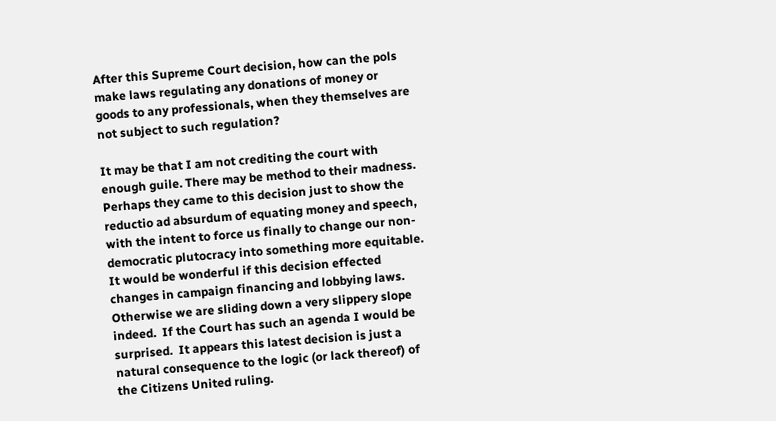After this Supreme Court decision, how can the pols make laws regulating any donations of money or goods to any professionals, when they themselves are not subject to such regulation?

It may be that I am not crediting the court with enough guile. There may be method to their madness. Perhaps they came to this decision just to show the reductio ad absurdum of equating money and speech, with the intent to force us finally to change our non-democratic plutocracy into something more equitable.  It would be wonderful if this decision effected changes in campaign financing and lobbying laws. Otherwise we are sliding down a very slippery slope indeed.  If the Court has such an agenda I would be surprised.  It appears this latest decision is just a natural consequence to the logic (or lack thereof) of the Citizens United ruling.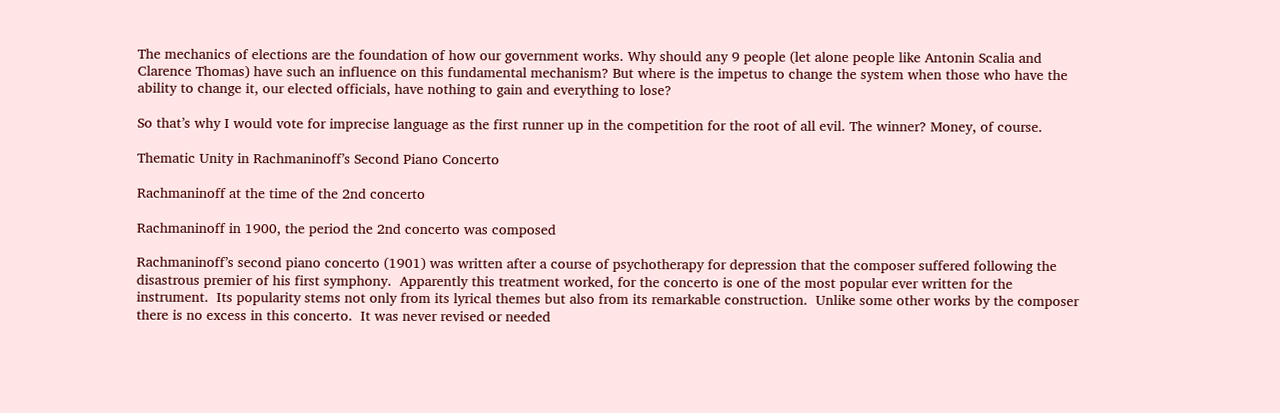The mechanics of elections are the foundation of how our government works. Why should any 9 people (let alone people like Antonin Scalia and Clarence Thomas) have such an influence on this fundamental mechanism? But where is the impetus to change the system when those who have the ability to change it, our elected officials, have nothing to gain and everything to lose?

So that’s why I would vote for imprecise language as the first runner up in the competition for the root of all evil. The winner? Money, of course.

Thematic Unity in Rachmaninoff’s Second Piano Concerto

Rachmaninoff at the time of the 2nd concerto

Rachmaninoff in 1900, the period the 2nd concerto was composed

Rachmaninoff’s second piano concerto (1901) was written after a course of psychotherapy for depression that the composer suffered following the disastrous premier of his first symphony.  Apparently this treatment worked, for the concerto is one of the most popular ever written for the instrument.  Its popularity stems not only from its lyrical themes but also from its remarkable construction.  Unlike some other works by the composer there is no excess in this concerto.  It was never revised or needed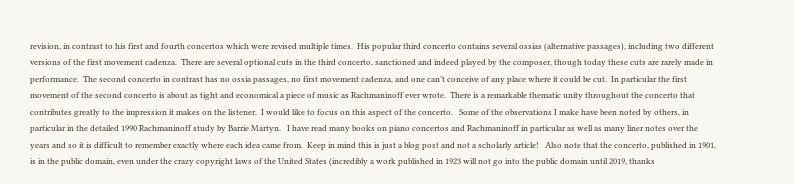revision, in contrast to his first and fourth concertos which were revised multiple times.  His popular third concerto contains several ossias (alternative passages), including two different versions of the first movement cadenza.  There are several optional cuts in the third concerto, sanctioned and indeed played by the composer, though today these cuts are rarely made in performance.  The second concerto in contrast has no ossia passages, no first movement cadenza, and one can’t conceive of any place where it could be cut.  In particular the first movement of the second concerto is about as tight and economical a piece of music as Rachmaninoff ever wrote.  There is a remarkable thematic unity throughout the concerto that contributes greatly to the impression it makes on the listener.  I would like to focus on this aspect of the concerto.   Some of the observations I make have been noted by others, in particular in the detailed 1990 Rachmaninoff study by Barrie Martyn.   I have read many books on piano concertos and Rachmaninoff in particular as well as many liner notes over the years and so it is difficult to remember exactly where each idea came from.  Keep in mind this is just a blog post and not a scholarly article!   Also note that the concerto, published in 1901, is in the public domain, even under the crazy copyright laws of the United States (incredibly a work published in 1923 will not go into the public domain until 2019, thanks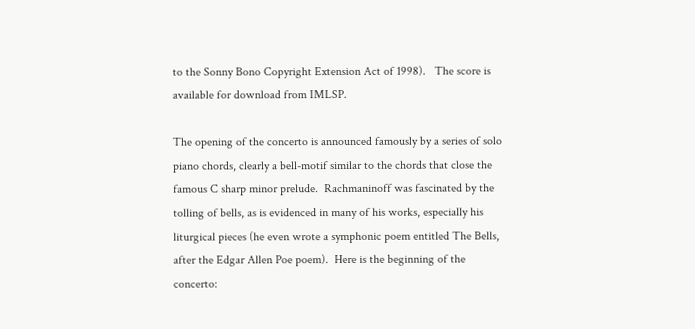to the Sonny Bono Copyright Extension Act of 1998).   The score is available for download from IMLSP.

The opening of the concerto is announced famously by a series of solo piano chords, clearly a bell-motif similar to the chords that close the famous C sharp minor prelude.  Rachmaninoff was fascinated by the tolling of bells, as is evidenced in many of his works, especially his liturgical pieces (he even wrote a symphonic poem entitled The Bells, after the Edgar Allen Poe poem).  Here is the beginning of the concerto: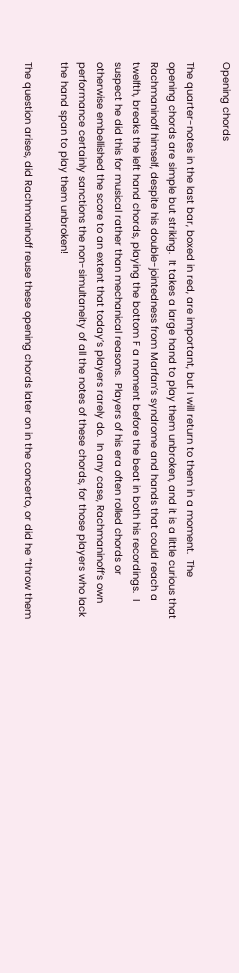Opening chords

The quarter-notes in the last bar, boxed in red, are important, but I will return to them in a moment.  The opening chords are simple but striking.  It takes a large hand to play them unbroken, and it is a little curious that Rachmaninoff himself, despite his double-jointedness from Marfan’s syndrome and hands that could reach a twelfth, breaks the left hand chords, playing the bottom F a moment before the beat in both his recordings.  I suspect he did this for musical rather than mechanical reasons.  Players of his era often rolled chords or otherwise embellished the score to an extent that today’s players rarely do.  In any case, Rachmaninoff’s own performance certainly sanctions the non-simultaneity of all the notes of these chords, for those players who lack the hand span to play them unbroken!

The question arises, did Rachmaninoff reuse these opening chords later on in the concerto, or did he “throw them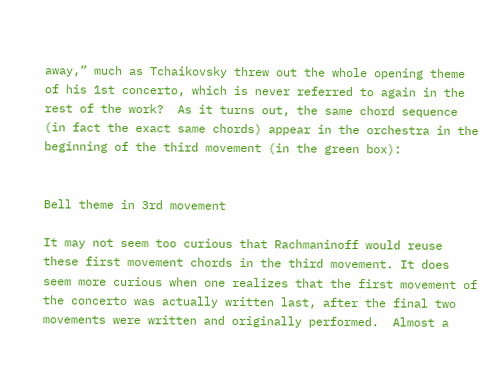away,” much as Tchaikovsky threw out the whole opening theme of his 1st concerto, which is never referred to again in the rest of the work?  As it turns out, the same chord sequence (in fact the exact same chords) appear in the orchestra in the beginning of the third movement (in the green box):


Bell theme in 3rd movement

It may not seem too curious that Rachmaninoff would reuse these first movement chords in the third movement. It does seem more curious when one realizes that the first movement of the concerto was actually written last, after the final two movements were written and originally performed.  Almost a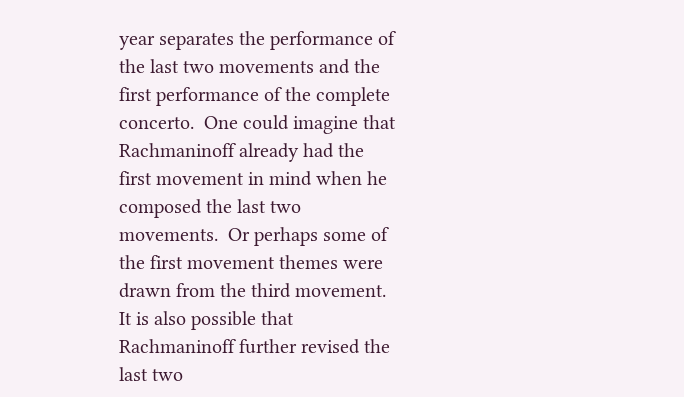year separates the performance of the last two movements and the first performance of the complete concerto.  One could imagine that Rachmaninoff already had the first movement in mind when he composed the last two movements.  Or perhaps some of the first movement themes were drawn from the third movement.  It is also possible that Rachmaninoff further revised the last two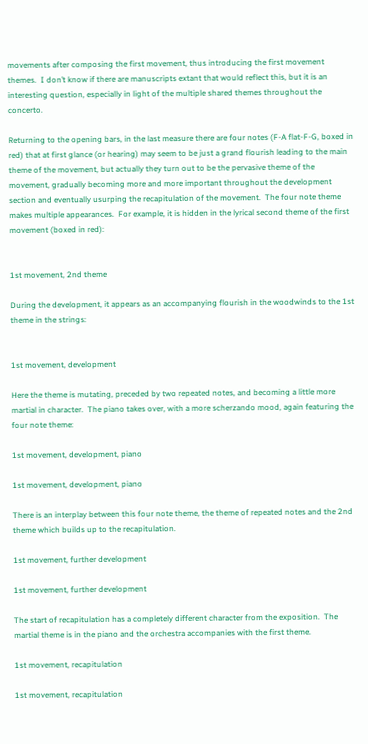movements after composing the first movement, thus introducing the first movement themes.  I don’t know if there are manuscripts extant that would reflect this, but it is an interesting question, especially in light of the multiple shared themes throughout the concerto.

Returning to the opening bars, in the last measure there are four notes (F-A flat-F-G, boxed in red) that at first glance (or hearing) may seem to be just a grand flourish leading to the main theme of the movement, but actually they turn out to be the pervasive theme of the movement, gradually becoming more and more important throughout the development section and eventually usurping the recapitulation of the movement.  The four note theme makes multiple appearances.  For example, it is hidden in the lyrical second theme of the first movement (boxed in red):


1st movement, 2nd theme

During the development, it appears as an accompanying flourish in the woodwinds to the 1st theme in the strings:


1st movement, development

Here the theme is mutating, preceded by two repeated notes, and becoming a little more martial in character.  The piano takes over, with a more scherzando mood, again featuring the four note theme:

1st movement, development, piano

1st movement, development, piano

There is an interplay between this four note theme, the theme of repeated notes and the 2nd theme which builds up to the recapitulation.

1st movement, further development

1st movement, further development

The start of recapitulation has a completely different character from the exposition.  The martial theme is in the piano and the orchestra accompanies with the first theme.

1st movement, recapitulation

1st movement, recapitulation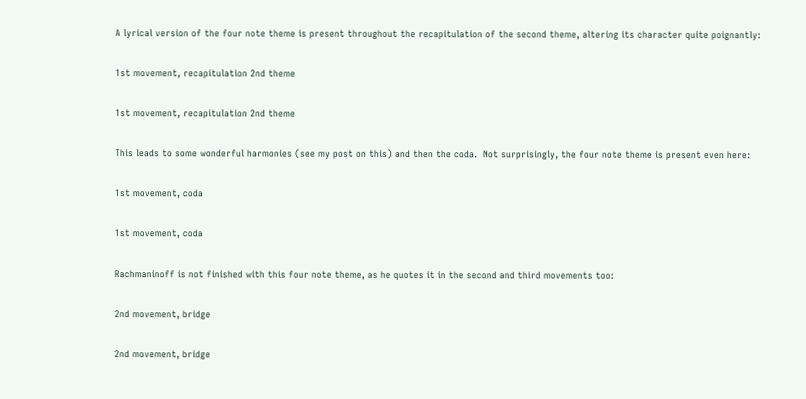A lyrical version of the four note theme is present throughout the recapitulation of the second theme, altering its character quite poignantly:

1st movement, recapitulation 2nd theme

1st movement, recapitulation 2nd theme

This leads to some wonderful harmonies (see my post on this) and then the coda.  Not surprisingly, the four note theme is present even here:

1st movement, coda

1st movement, coda

Rachmaninoff is not finished with this four note theme, as he quotes it in the second and third movements too:

2nd movement, bridge

2nd movement, bridge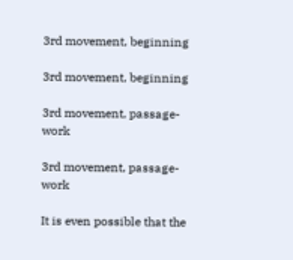3rd movement, beginning

3rd movement, beginning

3rd movement, passage-work

3rd movement, passage-work

It is even possible that the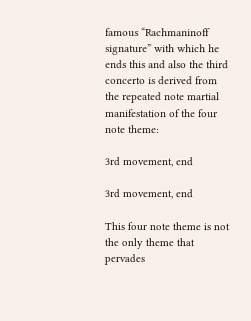famous “Rachmaninoff signature” with which he ends this and also the third concerto is derived from the repeated note martial manifestation of the four note theme:

3rd movement, end

3rd movement, end

This four note theme is not the only theme that pervades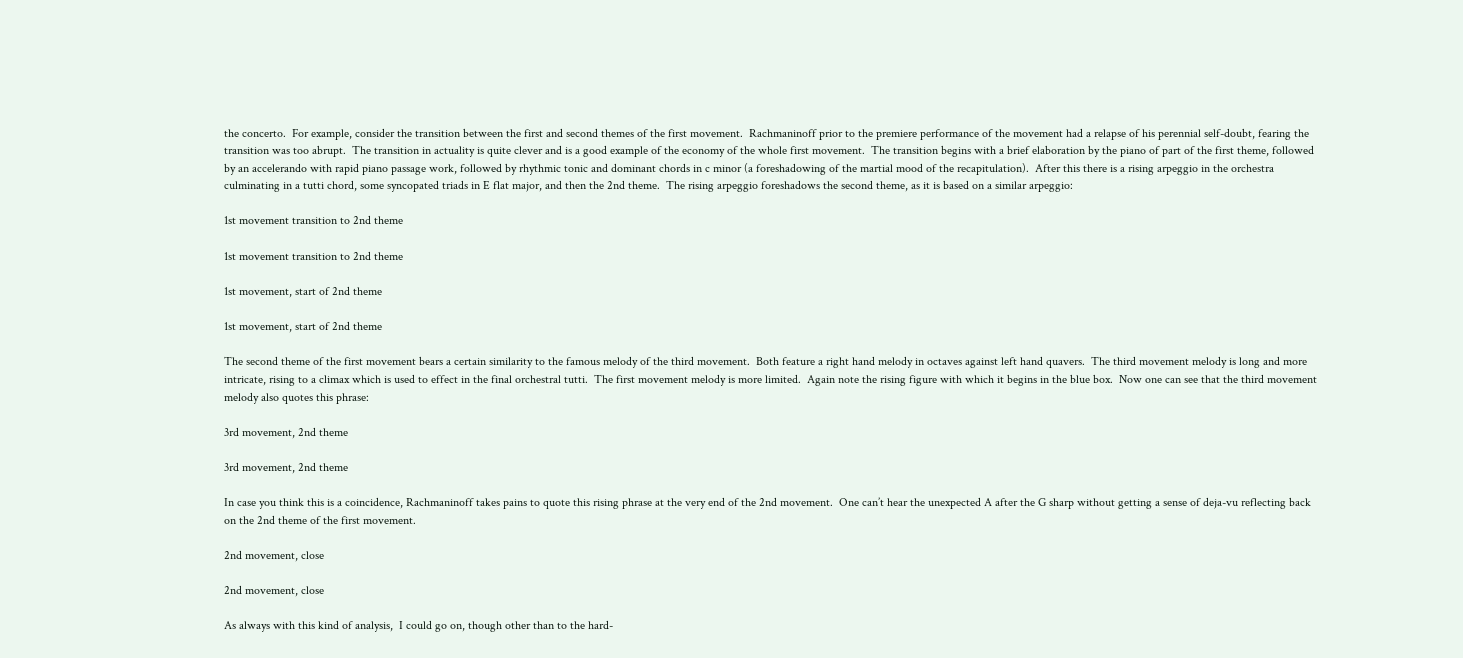the concerto.  For example, consider the transition between the first and second themes of the first movement.  Rachmaninoff prior to the premiere performance of the movement had a relapse of his perennial self-doubt, fearing the transition was too abrupt.  The transition in actuality is quite clever and is a good example of the economy of the whole first movement.  The transition begins with a brief elaboration by the piano of part of the first theme, followed by an accelerando with rapid piano passage work, followed by rhythmic tonic and dominant chords in c minor (a foreshadowing of the martial mood of the recapitulation).  After this there is a rising arpeggio in the orchestra culminating in a tutti chord, some syncopated triads in E flat major, and then the 2nd theme.  The rising arpeggio foreshadows the second theme, as it is based on a similar arpeggio:

1st movement transition to 2nd theme

1st movement transition to 2nd theme

1st movement, start of 2nd theme

1st movement, start of 2nd theme

The second theme of the first movement bears a certain similarity to the famous melody of the third movement.  Both feature a right hand melody in octaves against left hand quavers.  The third movement melody is long and more intricate, rising to a climax which is used to effect in the final orchestral tutti.  The first movement melody is more limited.  Again note the rising figure with which it begins in the blue box.  Now one can see that the third movement melody also quotes this phrase:

3rd movement, 2nd theme

3rd movement, 2nd theme

In case you think this is a coincidence, Rachmaninoff takes pains to quote this rising phrase at the very end of the 2nd movement.  One can’t hear the unexpected A after the G sharp without getting a sense of deja-vu reflecting back on the 2nd theme of the first movement.

2nd movement, close

2nd movement, close

As always with this kind of analysis,  I could go on, though other than to the hard-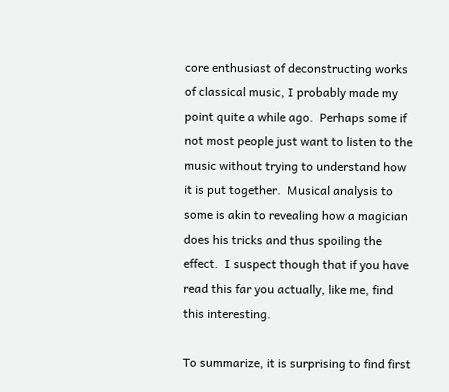core enthusiast of deconstructing works of classical music, I probably made my point quite a while ago.  Perhaps some if not most people just want to listen to the music without trying to understand how it is put together.  Musical analysis to some is akin to revealing how a magician does his tricks and thus spoiling the effect.  I suspect though that if you have read this far you actually, like me, find this interesting.

To summarize, it is surprising to find first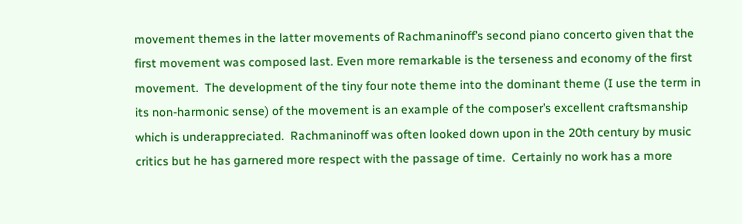movement themes in the latter movements of Rachmaninoff’s second piano concerto given that the first movement was composed last. Even more remarkable is the terseness and economy of the first movement.  The development of the tiny four note theme into the dominant theme (I use the term in its non-harmonic sense) of the movement is an example of the composer’s excellent craftsmanship which is underappreciated.  Rachmaninoff was often looked down upon in the 20th century by music critics but he has garnered more respect with the passage of time.  Certainly no work has a more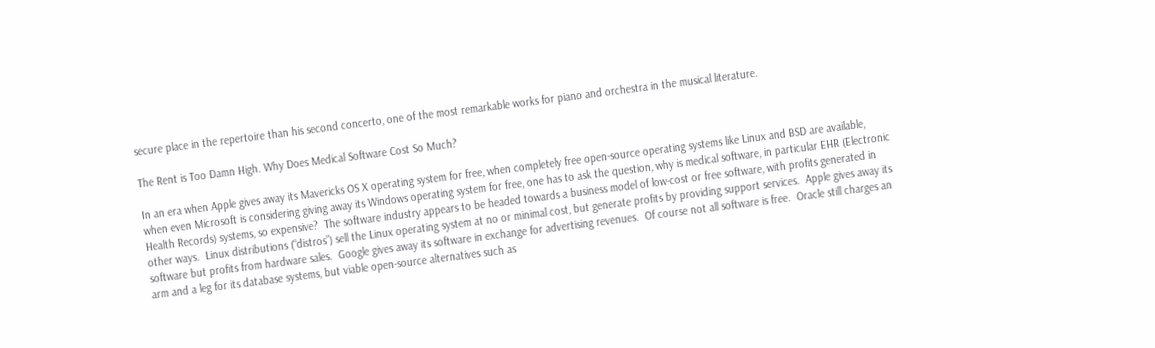secure place in the repertoire than his second concerto, one of the most remarkable works for piano and orchestra in the musical literature.

The Rent is Too Damn High. Why Does Medical Software Cost So Much?

In an era when Apple gives away its Mavericks OS X operating system for free, when completely free open-source operating systems like Linux and BSD are available, when even Microsoft is considering giving away its Windows operating system for free, one has to ask the question, why is medical software, in particular EHR (Electronic Health Records) systems, so expensive?  The software industry appears to be headed towards a business model of low-cost or free software, with profits generated in other ways.  Linux distributions (“distros”) sell the Linux operating system at no or minimal cost, but generate profits by providing support services.  Apple gives away its software but profits from hardware sales.  Google gives away its software in exchange for advertising revenues.  Of course not all software is free.  Oracle still charges an arm and a leg for its database systems, but viable open-source alternatives such as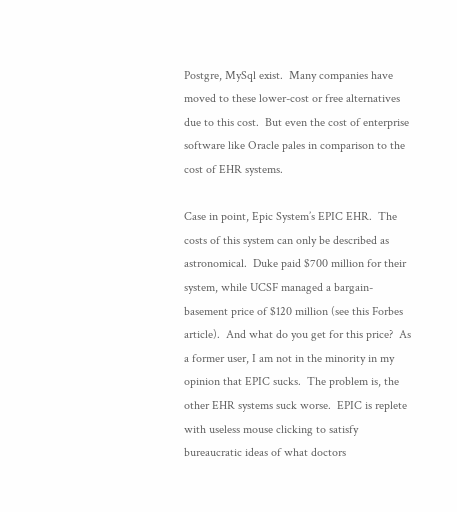Postgre, MySql exist.  Many companies have moved to these lower-cost or free alternatives due to this cost.  But even the cost of enterprise software like Oracle pales in comparison to the cost of EHR systems.

Case in point, Epic System’s EPIC EHR.  The costs of this system can only be described as astronomical.  Duke paid $700 million for their system, while UCSF managed a bargain-basement price of $120 million (see this Forbes article).  And what do you get for this price?  As a former user, I am not in the minority in my opinion that EPIC sucks.  The problem is, the other EHR systems suck worse.  EPIC is replete with useless mouse clicking to satisfy bureaucratic ideas of what doctors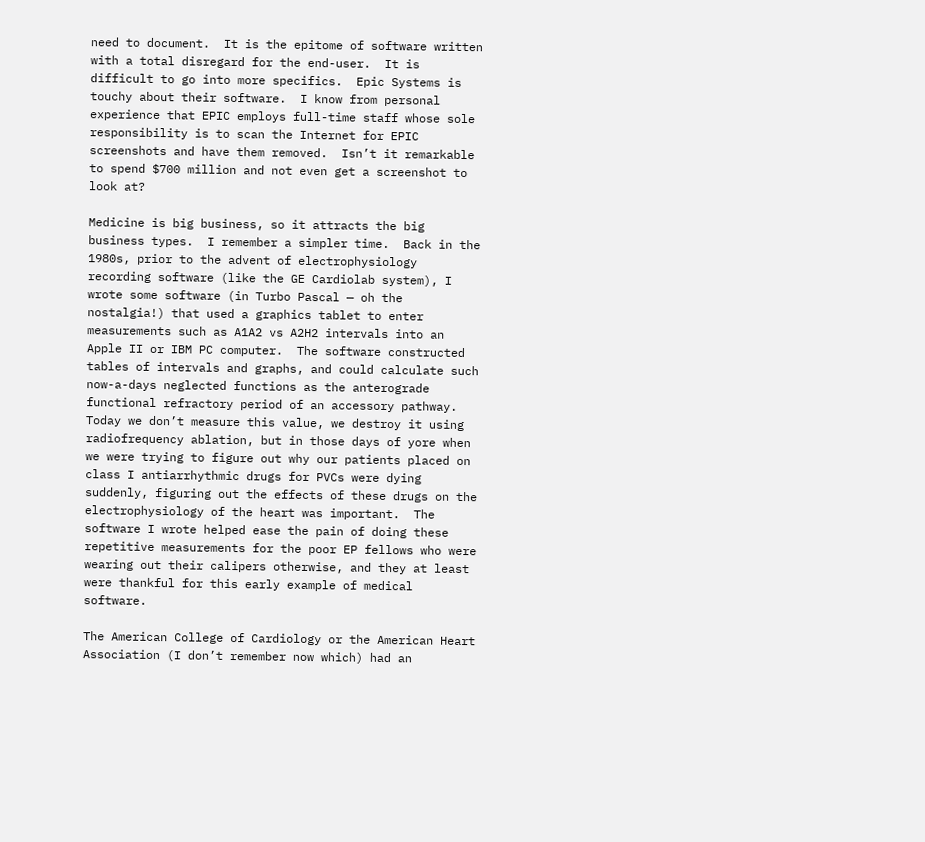need to document.  It is the epitome of software written with a total disregard for the end-user.  It is difficult to go into more specifics.  Epic Systems is touchy about their software.  I know from personal experience that EPIC employs full-time staff whose sole responsibility is to scan the Internet for EPIC screenshots and have them removed.  Isn’t it remarkable to spend $700 million and not even get a screenshot to look at?

Medicine is big business, so it attracts the big business types.  I remember a simpler time.  Back in the 1980s, prior to the advent of electrophysiology recording software (like the GE Cardiolab system), I wrote some software (in Turbo Pascal — oh the nostalgia!) that used a graphics tablet to enter measurements such as A1A2 vs A2H2 intervals into an Apple II or IBM PC computer.  The software constructed tables of intervals and graphs, and could calculate such now-a-days neglected functions as the anterograde functional refractory period of an accessory pathway.  Today we don’t measure this value, we destroy it using radiofrequency ablation, but in those days of yore when we were trying to figure out why our patients placed on class I antiarrhythmic drugs for PVCs were dying suddenly, figuring out the effects of these drugs on the electrophysiology of the heart was important.  The software I wrote helped ease the pain of doing these repetitive measurements for the poor EP fellows who were wearing out their calipers otherwise, and they at least were thankful for this early example of medical software.

The American College of Cardiology or the American Heart Association (I don’t remember now which) had an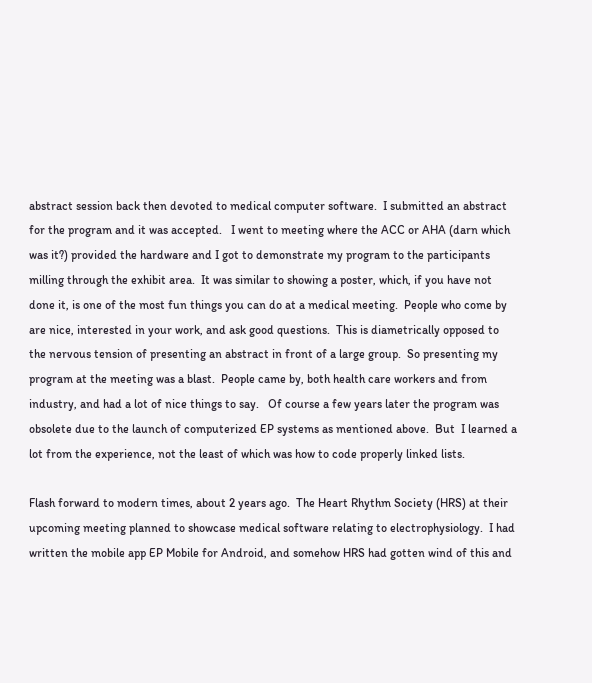abstract session back then devoted to medical computer software.  I submitted an abstract for the program and it was accepted.   I went to meeting where the ACC or AHA (darn which was it?) provided the hardware and I got to demonstrate my program to the participants milling through the exhibit area.  It was similar to showing a poster, which, if you have not done it, is one of the most fun things you can do at a medical meeting.  People who come by are nice, interested in your work, and ask good questions.  This is diametrically opposed to the nervous tension of presenting an abstract in front of a large group.  So presenting my program at the meeting was a blast.  People came by, both health care workers and from industry, and had a lot of nice things to say.   Of course a few years later the program was obsolete due to the launch of computerized EP systems as mentioned above.  But  I learned a lot from the experience, not the least of which was how to code properly linked lists.

Flash forward to modern times, about 2 years ago.  The Heart Rhythm Society (HRS) at their upcoming meeting planned to showcase medical software relating to electrophysiology.  I had written the mobile app EP Mobile for Android, and somehow HRS had gotten wind of this and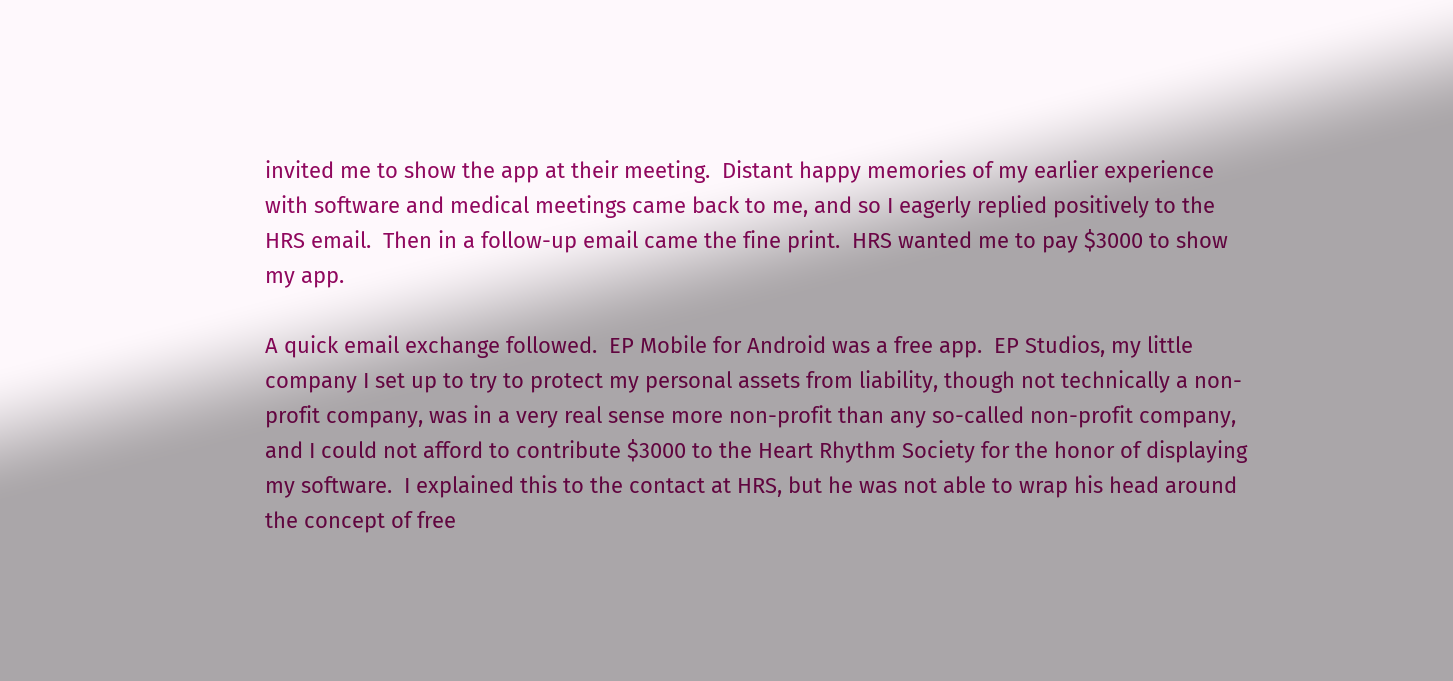invited me to show the app at their meeting.  Distant happy memories of my earlier experience with software and medical meetings came back to me, and so I eagerly replied positively to the HRS email.  Then in a follow-up email came the fine print.  HRS wanted me to pay $3000 to show my app.

A quick email exchange followed.  EP Mobile for Android was a free app.  EP Studios, my little company I set up to try to protect my personal assets from liability, though not technically a non-profit company, was in a very real sense more non-profit than any so-called non-profit company, and I could not afford to contribute $3000 to the Heart Rhythm Society for the honor of displaying my software.  I explained this to the contact at HRS, but he was not able to wrap his head around the concept of free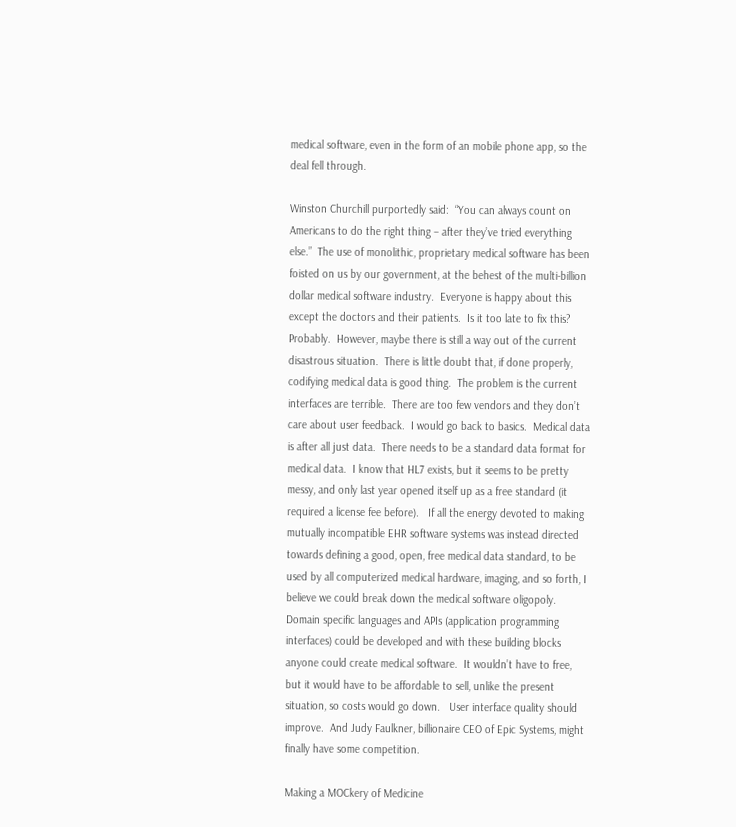medical software, even in the form of an mobile phone app, so the deal fell through.

Winston Churchill purportedly said:  “You can always count on Americans to do the right thing – after they’ve tried everything else.”  The use of monolithic, proprietary medical software has been foisted on us by our government, at the behest of the multi-billion dollar medical software industry.  Everyone is happy about this except the doctors and their patients.  Is it too late to fix this?  Probably.  However, maybe there is still a way out of the current disastrous situation.  There is little doubt that, if done properly, codifying medical data is good thing.  The problem is the current interfaces are terrible.  There are too few vendors and they don’t care about user feedback.  I would go back to basics.  Medical data is after all just data.  There needs to be a standard data format for medical data.  I know that HL7 exists, but it seems to be pretty messy, and only last year opened itself up as a free standard (it required a license fee before).   If all the energy devoted to making mutually incompatible EHR software systems was instead directed towards defining a good, open, free medical data standard, to be used by all computerized medical hardware, imaging, and so forth, I believe we could break down the medical software oligopoly.  Domain specific languages and APIs (application programming interfaces) could be developed and with these building blocks anyone could create medical software.  It wouldn’t have to free, but it would have to be affordable to sell, unlike the present situation, so costs would go down.   User interface quality should improve.  And Judy Faulkner, billionaire CEO of Epic Systems, might finally have some competition.

Making a MOCkery of Medicine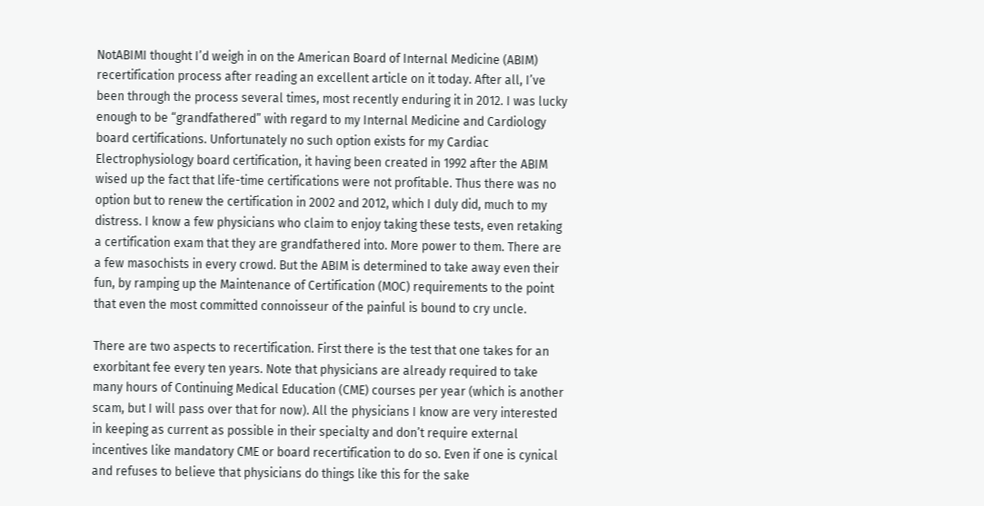NotABIMI thought I’d weigh in on the American Board of Internal Medicine (ABIM) recertification process after reading an excellent article on it today. After all, I’ve been through the process several times, most recently enduring it in 2012. I was lucky enough to be “grandfathered” with regard to my Internal Medicine and Cardiology board certifications. Unfortunately no such option exists for my Cardiac Electrophysiology board certification, it having been created in 1992 after the ABIM wised up the fact that life-time certifications were not profitable. Thus there was no option but to renew the certification in 2002 and 2012, which I duly did, much to my distress. I know a few physicians who claim to enjoy taking these tests, even retaking a certification exam that they are grandfathered into. More power to them. There are a few masochists in every crowd. But the ABIM is determined to take away even their fun, by ramping up the Maintenance of Certification (MOC) requirements to the point that even the most committed connoisseur of the painful is bound to cry uncle.

There are two aspects to recertification. First there is the test that one takes for an exorbitant fee every ten years. Note that physicians are already required to take many hours of Continuing Medical Education (CME) courses per year (which is another scam, but I will pass over that for now). All the physicians I know are very interested in keeping as current as possible in their specialty and don’t require external incentives like mandatory CME or board recertification to do so. Even if one is cynical and refuses to believe that physicians do things like this for the sake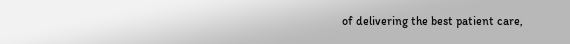of delivering the best patient care,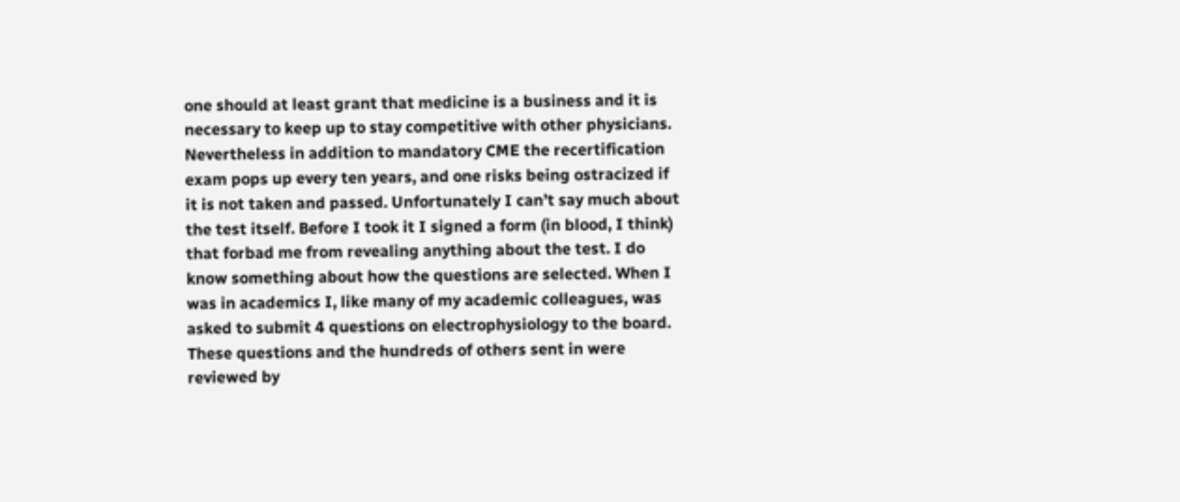one should at least grant that medicine is a business and it is necessary to keep up to stay competitive with other physicians. Nevertheless in addition to mandatory CME the recertification exam pops up every ten years, and one risks being ostracized if it is not taken and passed. Unfortunately I can’t say much about the test itself. Before I took it I signed a form (in blood, I think) that forbad me from revealing anything about the test. I do know something about how the questions are selected. When I was in academics I, like many of my academic colleagues, was asked to submit 4 questions on electrophysiology to the board. These questions and the hundreds of others sent in were reviewed by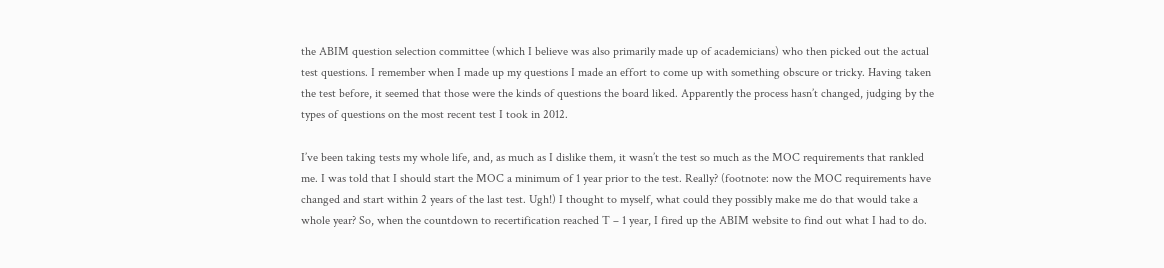the ABIM question selection committee (which I believe was also primarily made up of academicians) who then picked out the actual test questions. I remember when I made up my questions I made an effort to come up with something obscure or tricky. Having taken the test before, it seemed that those were the kinds of questions the board liked. Apparently the process hasn’t changed, judging by the types of questions on the most recent test I took in 2012.

I’ve been taking tests my whole life, and, as much as I dislike them, it wasn’t the test so much as the MOC requirements that rankled me. I was told that I should start the MOC a minimum of 1 year prior to the test. Really? (footnote: now the MOC requirements have changed and start within 2 years of the last test. Ugh!) I thought to myself, what could they possibly make me do that would take a whole year? So, when the countdown to recertification reached T – 1 year, I fired up the ABIM website to find out what I had to do.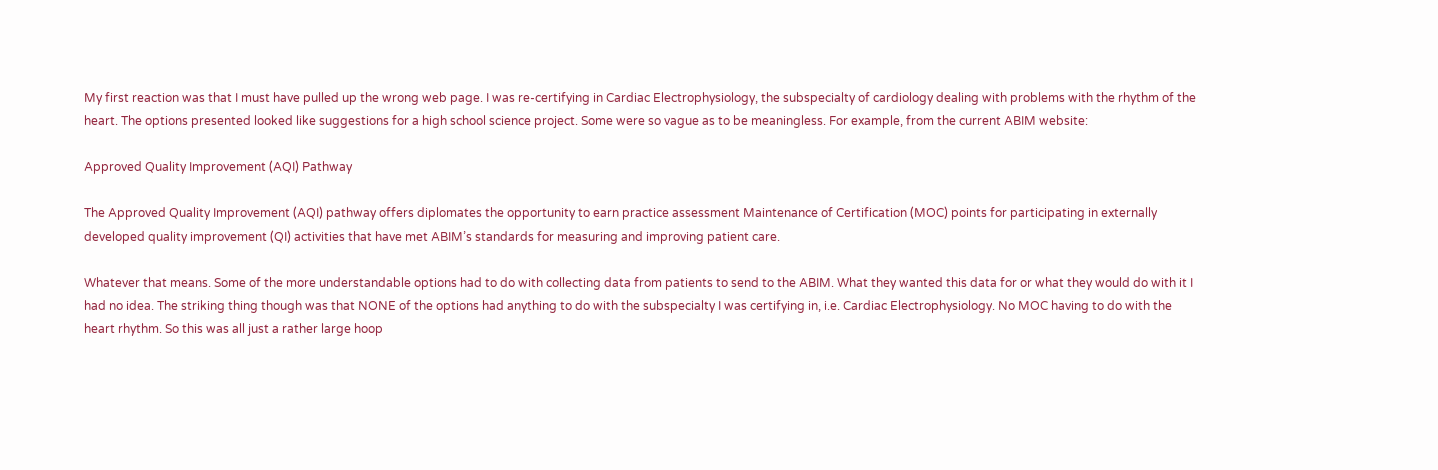My first reaction was that I must have pulled up the wrong web page. I was re-certifying in Cardiac Electrophysiology, the subspecialty of cardiology dealing with problems with the rhythm of the heart. The options presented looked like suggestions for a high school science project. Some were so vague as to be meaningless. For example, from the current ABIM website:

Approved Quality Improvement (AQI) Pathway

The Approved Quality Improvement (AQI) pathway offers diplomates the opportunity to earn practice assessment Maintenance of Certification (MOC) points for participating in externally developed quality improvement (QI) activities that have met ABIM’s standards for measuring and improving patient care.

Whatever that means. Some of the more understandable options had to do with collecting data from patients to send to the ABIM. What they wanted this data for or what they would do with it I had no idea. The striking thing though was that NONE of the options had anything to do with the subspecialty I was certifying in, i.e. Cardiac Electrophysiology. No MOC having to do with the heart rhythm. So this was all just a rather large hoop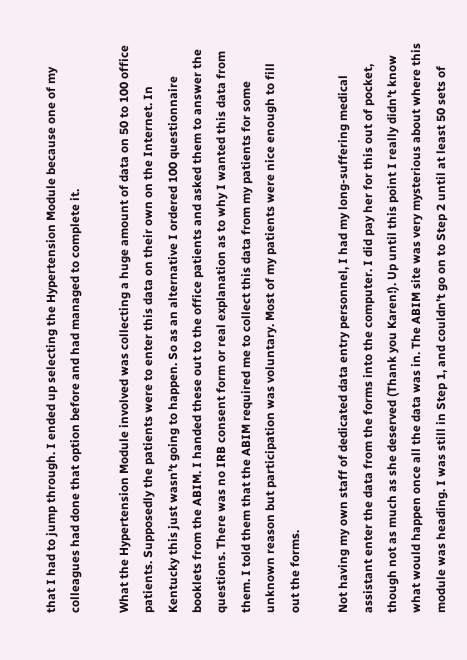that I had to jump through. I ended up selecting the Hypertension Module because one of my colleagues had done that option before and had managed to complete it.

What the Hypertension Module involved was collecting a huge amount of data on 50 to 100 office patients. Supposedly the patients were to enter this data on their own on the Internet. In Kentucky this just wasn’t going to happen. So as an alternative I ordered 100 questionnaire booklets from the ABIM. I handed these out to the office patients and asked them to answer the questions. There was no IRB consent form or real explanation as to why I wanted this data from them. I told them that the ABIM required me to collect this data from my patients for some unknown reason but participation was voluntary. Most of my patients were nice enough to fill out the forms.

Not having my own staff of dedicated data entry personnel, I had my long-suffering medical assistant enter the data from the forms into the computer. I did pay her for this out of pocket, though not as much as she deserved (Thank you Karen!). Up until this point I really didn’t know what would happen once all the data was in. The ABIM site was very mysterious about where this module was heading. I was still in Step 1, and couldn’t go on to Step 2 until at least 50 sets of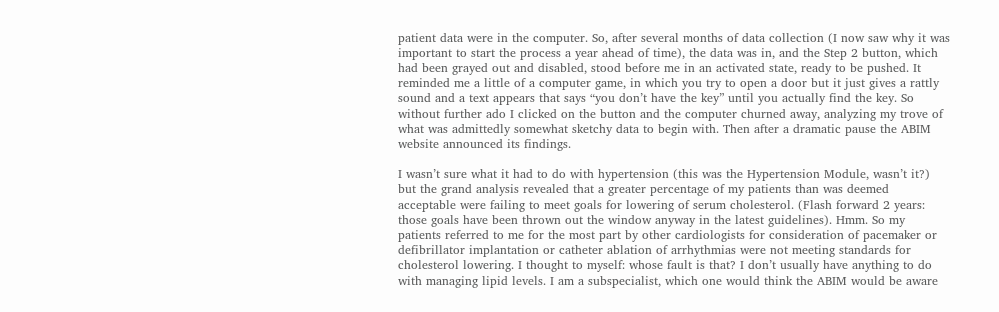patient data were in the computer. So, after several months of data collection (I now saw why it was important to start the process a year ahead of time), the data was in, and the Step 2 button, which had been grayed out and disabled, stood before me in an activated state, ready to be pushed. It reminded me a little of a computer game, in which you try to open a door but it just gives a rattly sound and a text appears that says “you don’t have the key” until you actually find the key. So without further ado I clicked on the button and the computer churned away, analyzing my trove of what was admittedly somewhat sketchy data to begin with. Then after a dramatic pause the ABIM website announced its findings.

I wasn’t sure what it had to do with hypertension (this was the Hypertension Module, wasn’t it?) but the grand analysis revealed that a greater percentage of my patients than was deemed acceptable were failing to meet goals for lowering of serum cholesterol. (Flash forward 2 years: those goals have been thrown out the window anyway in the latest guidelines). Hmm. So my patients referred to me for the most part by other cardiologists for consideration of pacemaker or defibrillator implantation or catheter ablation of arrhythmias were not meeting standards for cholesterol lowering. I thought to myself: whose fault is that? I don’t usually have anything to do with managing lipid levels. I am a subspecialist, which one would think the ABIM would be aware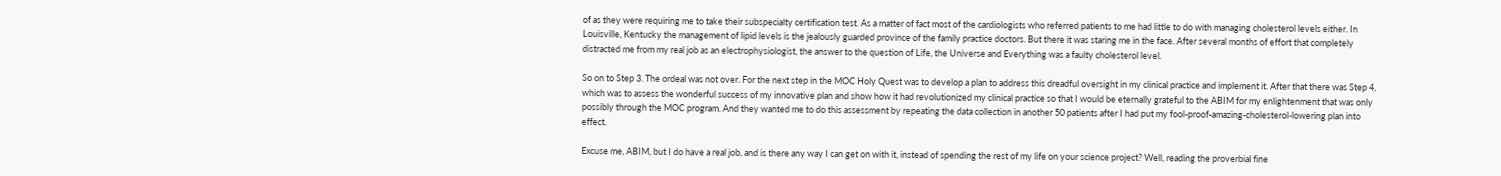of as they were requiring me to take their subspecialty certification test. As a matter of fact most of the cardiologists who referred patients to me had little to do with managing cholesterol levels either. In Louisville, Kentucky the management of lipid levels is the jealously guarded province of the family practice doctors. But there it was staring me in the face. After several months of effort that completely distracted me from my real job as an electrophysiologist, the answer to the question of Life, the Universe and Everything was a faulty cholesterol level.

So on to Step 3. The ordeal was not over. For the next step in the MOC Holy Quest was to develop a plan to address this dreadful oversight in my clinical practice and implement it. After that there was Step 4, which was to assess the wonderful success of my innovative plan and show how it had revolutionized my clinical practice so that I would be eternally grateful to the ABIM for my enlightenment that was only possibly through the MOC program. And they wanted me to do this assessment by repeating the data collection in another 50 patients after I had put my fool-proof-amazing-cholesterol-lowering plan into effect.

Excuse me, ABIM, but I do have a real job, and is there any way I can get on with it, instead of spending the rest of my life on your science project? Well, reading the proverbial fine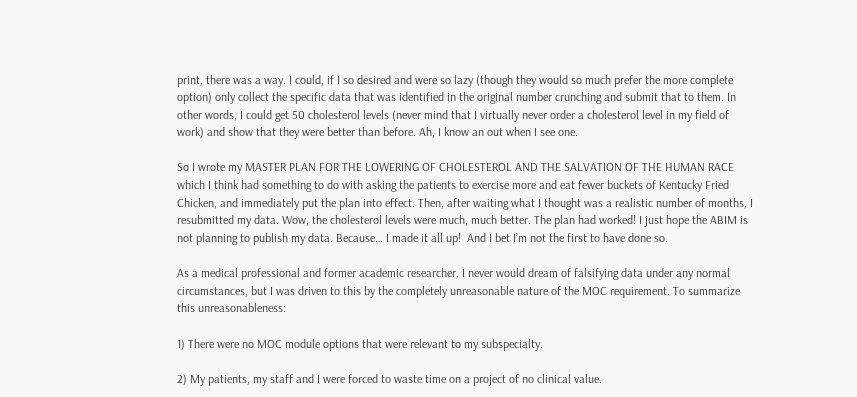print, there was a way. I could, if I so desired and were so lazy (though they would so much prefer the more complete option) only collect the specific data that was identified in the original number crunching and submit that to them. In other words, I could get 50 cholesterol levels (never mind that I virtually never order a cholesterol level in my field of work) and show that they were better than before. Ah, I know an out when I see one.

So I wrote my MASTER PLAN FOR THE LOWERING OF CHOLESTEROL AND THE SALVATION OF THE HUMAN RACE which I think had something to do with asking the patients to exercise more and eat fewer buckets of Kentucky Fried Chicken, and immediately put the plan into effect. Then, after waiting what I thought was a realistic number of months, I resubmitted my data. Wow, the cholesterol levels were much, much better. The plan had worked! I just hope the ABIM is not planning to publish my data. Because… I made it all up!  And I bet I’m not the first to have done so.

As a medical professional and former academic researcher, I never would dream of falsifying data under any normal circumstances, but I was driven to this by the completely unreasonable nature of the MOC requirement. To summarize this unreasonableness:

1) There were no MOC module options that were relevant to my subspecialty.

2) My patients, my staff and I were forced to waste time on a project of no clinical value.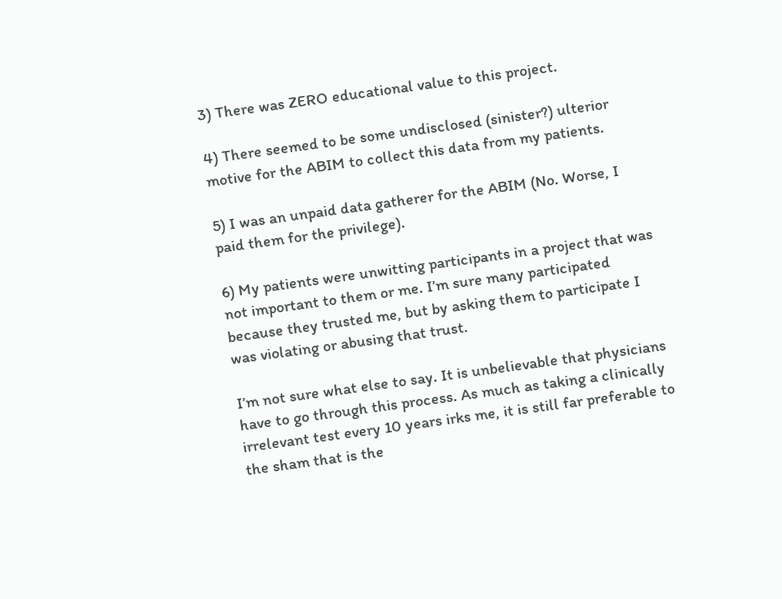3) There was ZERO educational value to this project.

4) There seemed to be some undisclosed (sinister?) ulterior motive for the ABIM to collect this data from my patients.

5) I was an unpaid data gatherer for the ABIM (No. Worse, I paid them for the privilege).

6) My patients were unwitting participants in a project that was not important to them or me. I’m sure many participated because they trusted me, but by asking them to participate I was violating or abusing that trust.

I’m not sure what else to say. It is unbelievable that physicians have to go through this process. As much as taking a clinically irrelevant test every 10 years irks me, it is still far preferable to the sham that is the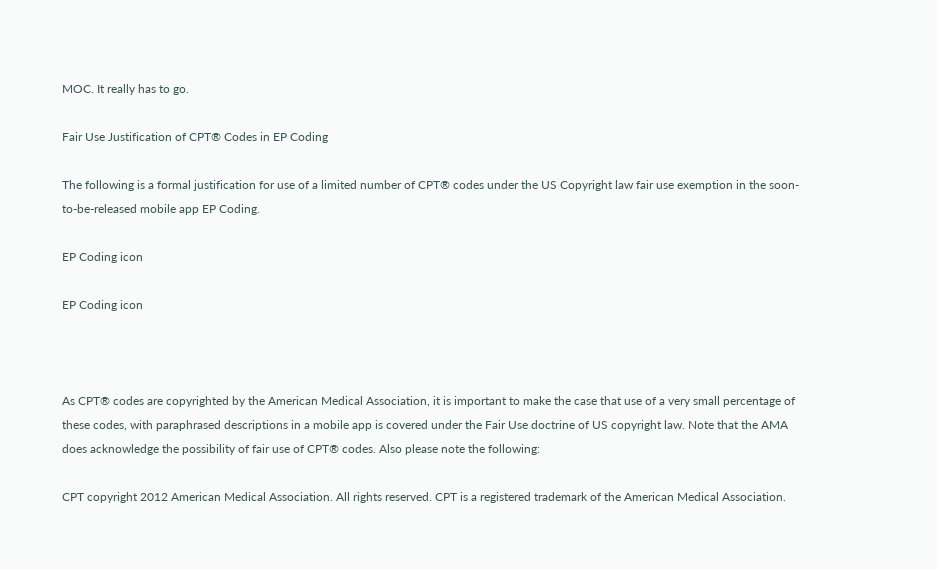MOC. It really has to go.

Fair Use Justification of CPT® Codes in EP Coding

The following is a formal justification for use of a limited number of CPT® codes under the US Copyright law fair use exemption in the soon-to-be-released mobile app EP Coding.

EP Coding icon

EP Coding icon



As CPT® codes are copyrighted by the American Medical Association, it is important to make the case that use of a very small percentage of these codes, with paraphrased descriptions in a mobile app is covered under the Fair Use doctrine of US copyright law. Note that the AMA does acknowledge the possibility of fair use of CPT® codes. Also please note the following:

CPT copyright 2012 American Medical Association. All rights reserved. CPT is a registered trademark of the American Medical Association.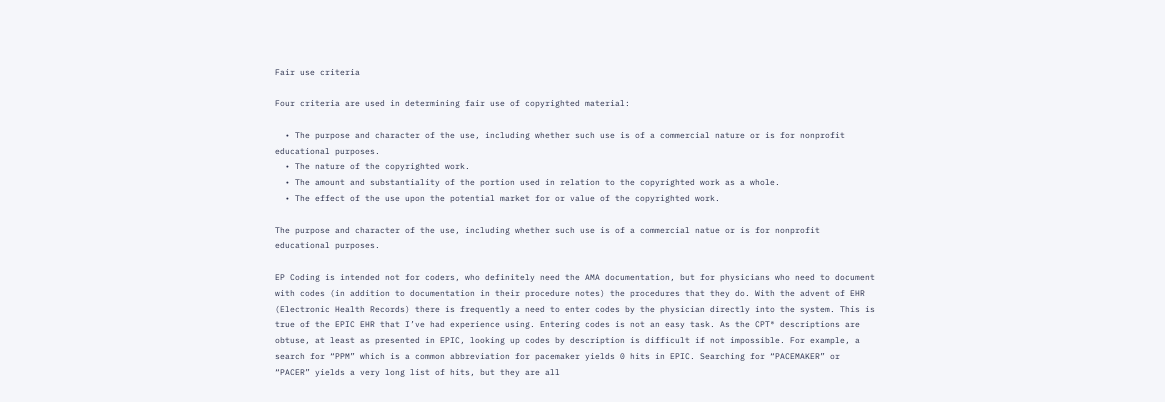Fair use criteria

Four criteria are used in determining fair use of copyrighted material:

  • The purpose and character of the use, including whether such use is of a commercial nature or is for nonprofit educational purposes.
  • The nature of the copyrighted work.
  • The amount and substantiality of the portion used in relation to the copyrighted work as a whole.
  • The effect of the use upon the potential market for or value of the copyrighted work.

The purpose and character of the use, including whether such use is of a commercial natue or is for nonprofit educational purposes.

EP Coding is intended not for coders, who definitely need the AMA documentation, but for physicians who need to document with codes (in addition to documentation in their procedure notes) the procedures that they do. With the advent of EHR (Electronic Health Records) there is frequently a need to enter codes by the physician directly into the system. This is true of the EPIC EHR that I’ve had experience using. Entering codes is not an easy task. As the CPT® descriptions are obtuse, at least as presented in EPIC, looking up codes by description is difficult if not impossible. For example, a search for “PPM” which is a common abbreviation for pacemaker yields 0 hits in EPIC. Searching for “PACEMAKER” or “PACER” yields a very long list of hits, but they are all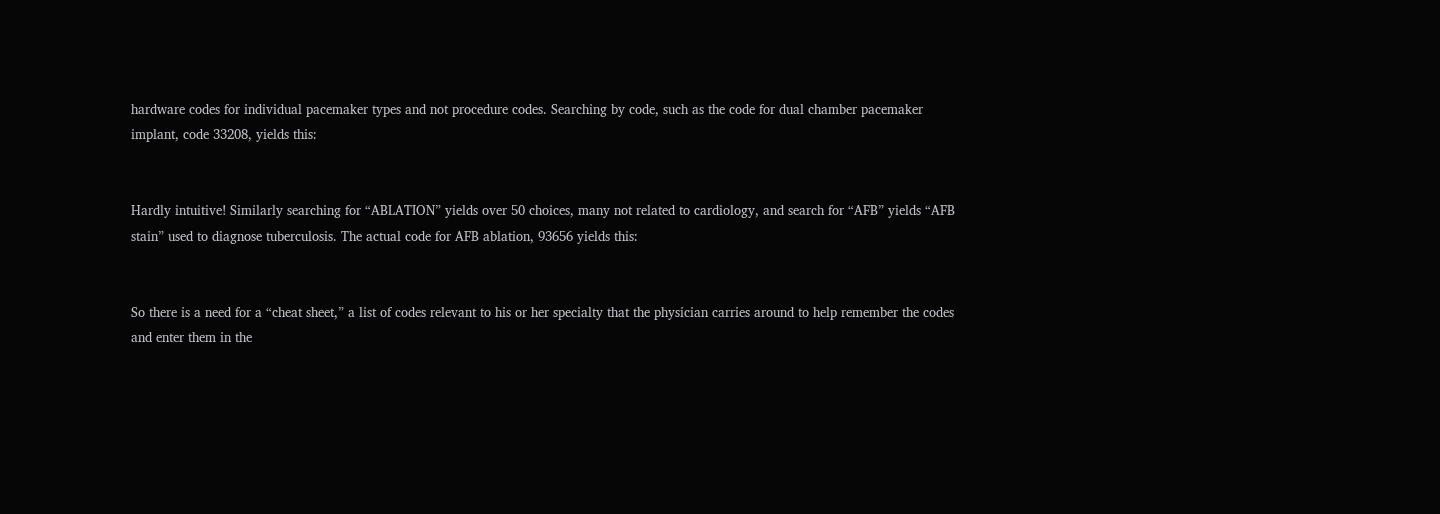hardware codes for individual pacemaker types and not procedure codes. Searching by code, such as the code for dual chamber pacemaker implant, code 33208, yields this:


Hardly intuitive! Similarly searching for “ABLATION” yields over 50 choices, many not related to cardiology, and search for “AFB” yields “AFB stain” used to diagnose tuberculosis. The actual code for AFB ablation, 93656 yields this:


So there is a need for a “cheat sheet,” a list of codes relevant to his or her specialty that the physician carries around to help remember the codes and enter them in the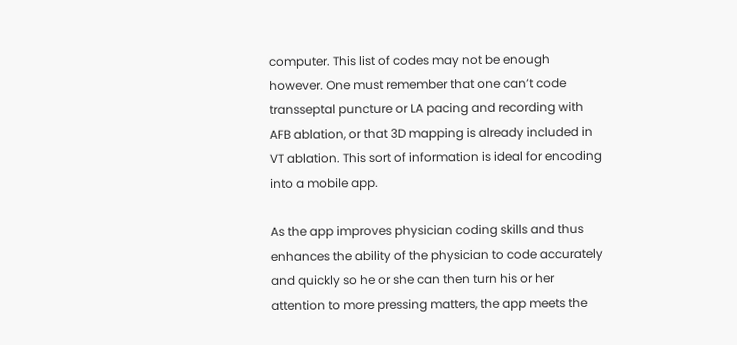computer. This list of codes may not be enough however. One must remember that one can’t code transseptal puncture or LA pacing and recording with AFB ablation, or that 3D mapping is already included in VT ablation. This sort of information is ideal for encoding into a mobile app.

As the app improves physician coding skills and thus enhances the ability of the physician to code accurately and quickly so he or she can then turn his or her attention to more pressing matters, the app meets the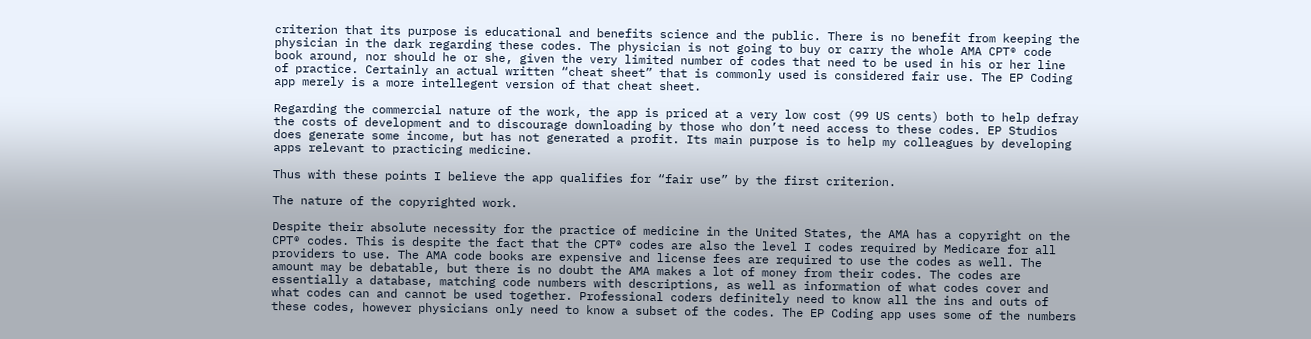criterion that its purpose is educational and benefits science and the public. There is no benefit from keeping the physician in the dark regarding these codes. The physician is not going to buy or carry the whole AMA CPT® code book around, nor should he or she, given the very limited number of codes that need to be used in his or her line of practice. Certainly an actual written “cheat sheet” that is commonly used is considered fair use. The EP Coding app merely is a more intellegent version of that cheat sheet.

Regarding the commercial nature of the work, the app is priced at a very low cost (99 US cents) both to help defray the costs of development and to discourage downloading by those who don’t need access to these codes. EP Studios does generate some income, but has not generated a profit. Its main purpose is to help my colleagues by developing apps relevant to practicing medicine.

Thus with these points I believe the app qualifies for “fair use” by the first criterion.

The nature of the copyrighted work.

Despite their absolute necessity for the practice of medicine in the United States, the AMA has a copyright on the CPT® codes. This is despite the fact that the CPT® codes are also the level I codes required by Medicare for all providers to use. The AMA code books are expensive and license fees are required to use the codes as well. The amount may be debatable, but there is no doubt the AMA makes a lot of money from their codes. The codes are essentially a database, matching code numbers with descriptions, as well as information of what codes cover and what codes can and cannot be used together. Professional coders definitely need to know all the ins and outs of these codes, however physicians only need to know a subset of the codes. The EP Coding app uses some of the numbers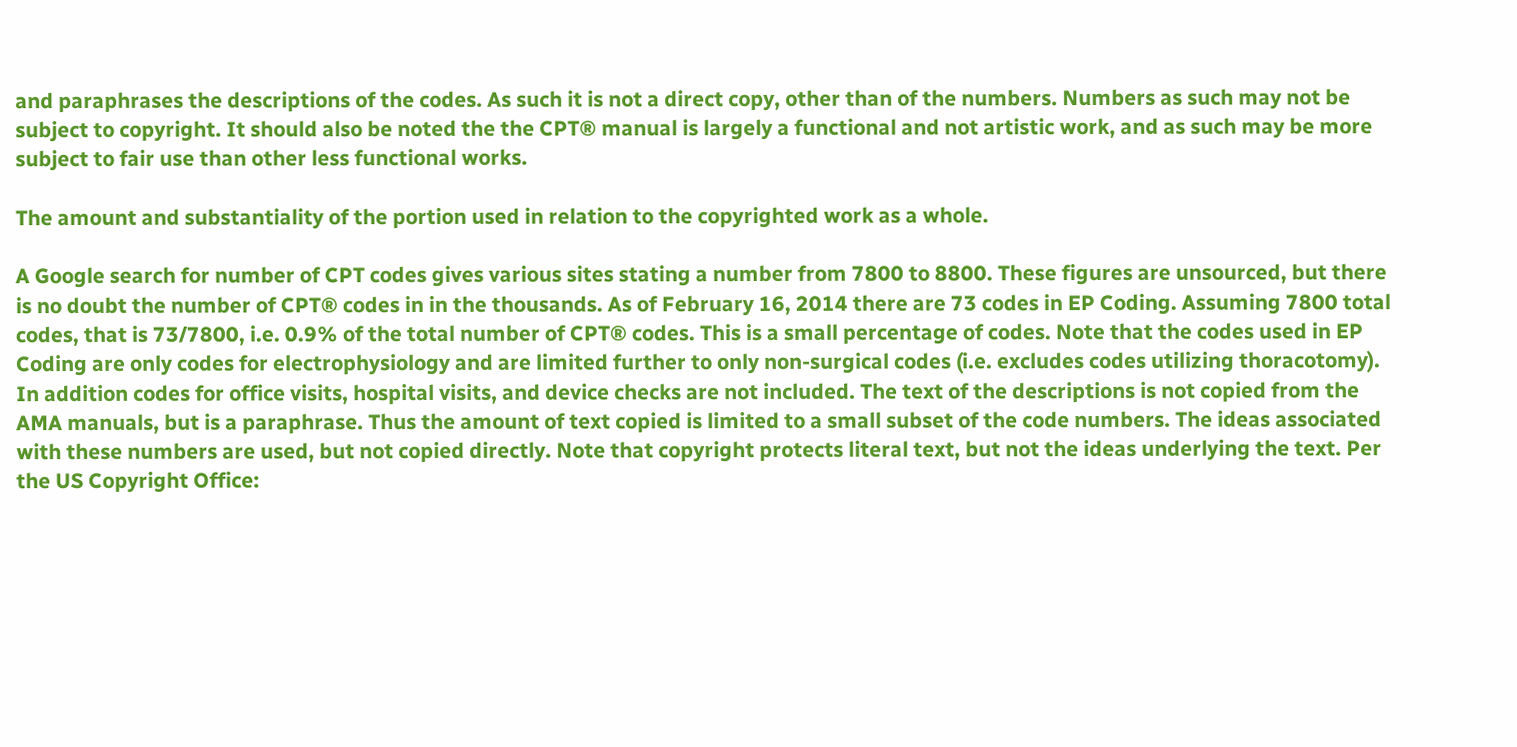and paraphrases the descriptions of the codes. As such it is not a direct copy, other than of the numbers. Numbers as such may not be subject to copyright. It should also be noted the the CPT® manual is largely a functional and not artistic work, and as such may be more subject to fair use than other less functional works.

The amount and substantiality of the portion used in relation to the copyrighted work as a whole.

A Google search for number of CPT codes gives various sites stating a number from 7800 to 8800. These figures are unsourced, but there is no doubt the number of CPT® codes in in the thousands. As of February 16, 2014 there are 73 codes in EP Coding. Assuming 7800 total codes, that is 73/7800, i.e. 0.9% of the total number of CPT® codes. This is a small percentage of codes. Note that the codes used in EP Coding are only codes for electrophysiology and are limited further to only non-surgical codes (i.e. excludes codes utilizing thoracotomy). In addition codes for office visits, hospital visits, and device checks are not included. The text of the descriptions is not copied from the AMA manuals, but is a paraphrase. Thus the amount of text copied is limited to a small subset of the code numbers. The ideas associated with these numbers are used, but not copied directly. Note that copyright protects literal text, but not the ideas underlying the text. Per the US Copyright Office: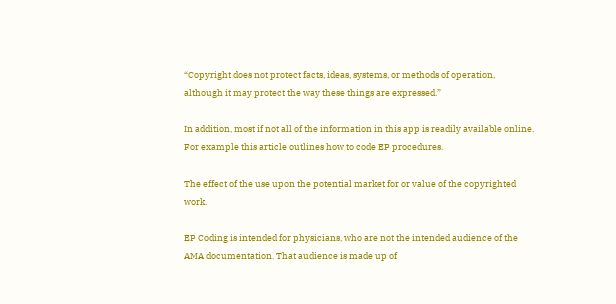“Copyright does not protect facts, ideas, systems, or methods of operation, although it may protect the way these things are expressed.”

In addition, most if not all of the information in this app is readily available online. For example this article outlines how to code EP procedures.

The effect of the use upon the potential market for or value of the copyrighted work.

EP Coding is intended for physicians, who are not the intended audience of the AMA documentation. That audience is made up of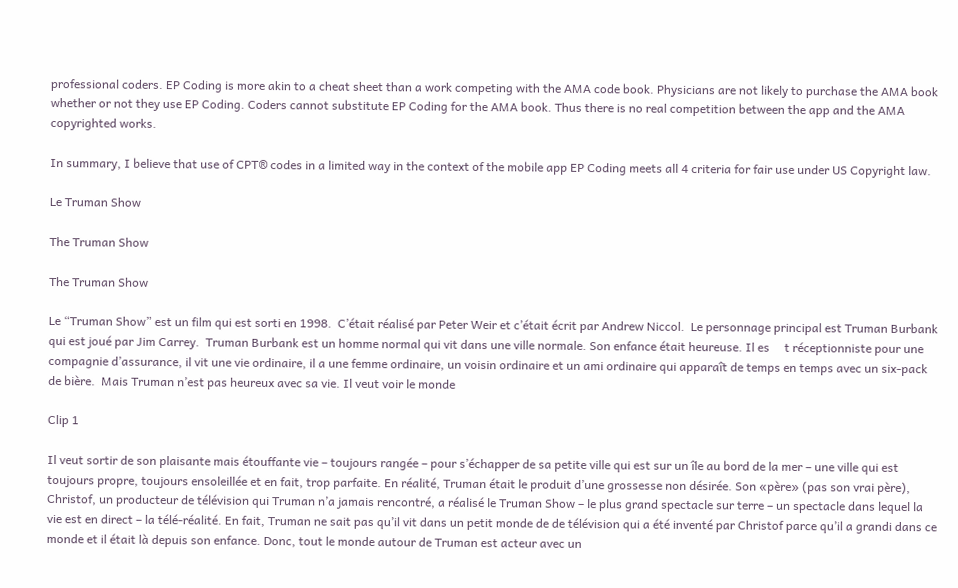professional coders. EP Coding is more akin to a cheat sheet than a work competing with the AMA code book. Physicians are not likely to purchase the AMA book whether or not they use EP Coding. Coders cannot substitute EP Coding for the AMA book. Thus there is no real competition between the app and the AMA copyrighted works.

In summary, I believe that use of CPT® codes in a limited way in the context of the mobile app EP Coding meets all 4 criteria for fair use under US Copyright law.

Le Truman Show

The Truman Show

The Truman Show

Le “Truman Show” est un film qui est sorti en 1998.  C’était réalisé par Peter Weir et c’était écrit par Andrew Niccol.  Le personnage principal est Truman Burbank qui est joué par Jim Carrey.  Truman Burbank est un homme normal qui vit dans une ville normale. Son enfance était heureuse. Il es     t réceptionniste pour une compagnie d’assurance, il vit une vie ordinaire, il a une femme ordinaire, un voisin ordinaire et un ami ordinaire qui apparaît de temps en temps avec un six-pack de bière.  Mais Truman n’est pas heureux avec sa vie. Il veut voir le monde

Clip 1

Il veut sortir de son plaisante mais étouffante vie – toujours rangée – pour s’échapper de sa petite ville qui est sur un île au bord de la mer – une ville qui est toujours propre, toujours ensoleillée et en fait, trop parfaite. En réalité, Truman était le produit d’une grossesse non désirée. Son «père» (pas son vrai père), Christof, un producteur de télévision qui Truman n’a jamais rencontré, a réalisé le Truman Show – le plus grand spectacle sur terre – un spectacle dans lequel la vie est en direct – la télé-réalité. En fait, Truman ne sait pas qu’il vit dans un petit monde de de télévision qui a été inventé par Christof parce qu’il a grandi dans ce monde et il était là depuis son enfance. Donc, tout le monde autour de Truman est acteur avec un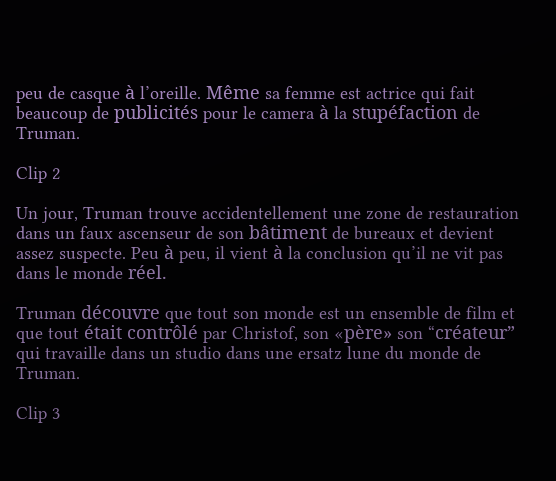peu de casque à l’oreille. Même sa femme est actrice qui fait beaucoup de publicités pour le camera à la stupéfaction de Truman.

Clip 2

Un jour, Truman trouve accidentellement une zone de restauration dans un faux ascenseur de son bâtiment de bureaux et devient assez suspecte. Peu à peu, il vient à la conclusion qu’il ne vit pas dans le monde réel.

Truman découvre que tout son monde est un ensemble de film et que tout était contrôlé par Christof, son «père» son “créateur” qui travaille dans un studio dans une ersatz lune du monde de Truman.

Clip 3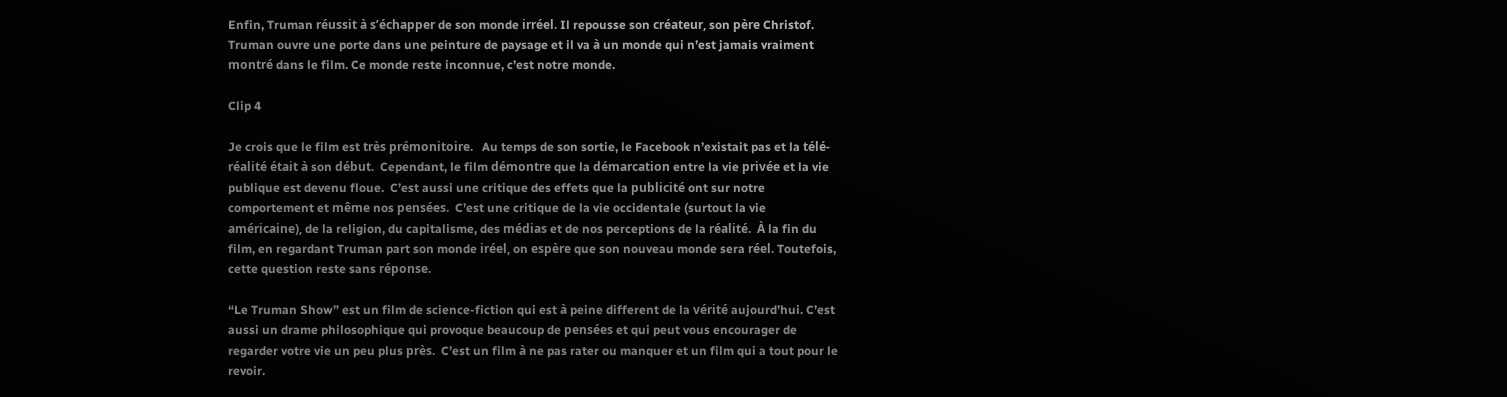Enfin, Truman réussit à s’échapper de son monde irréel. Il repousse son créateur, son père Christof. Truman ouvre une porte dans une peinture de paysage et il va à un monde qui n’est jamais vraiment montré dans le film. Ce monde reste inconnue, c’est notre monde.

Clip 4

Je crois que le film est très prémonitoire.   Au temps de son sortie, le Facebook n’existait pas et la télé-réalité était à son début.  Cependant, le film démontre que la démarcation entre la vie privée et la vie publique est devenu floue.  C’est aussi une critique des effets que la publicité ont sur notre comportement et même nos pensées.  C’est une critique de la vie occidentale (surtout la vie américaine), de la religion, du capitalisme, des médias et de nos perceptions de la réalité.  À la fin du film, en regardant Truman part son monde iréel, on espère que son nouveau monde sera réel. Toutefois, cette question reste sans réponse.

“Le Truman Show” est un film de science-fiction qui est à peine different de la vérité aujourd’hui. C’est aussi un drame philosophique qui provoque beaucoup de pensées et qui peut vous encourager de regarder votre vie un peu plus près.  C’est un film à ne pas rater ou manquer et un film qui a tout pour le revoir.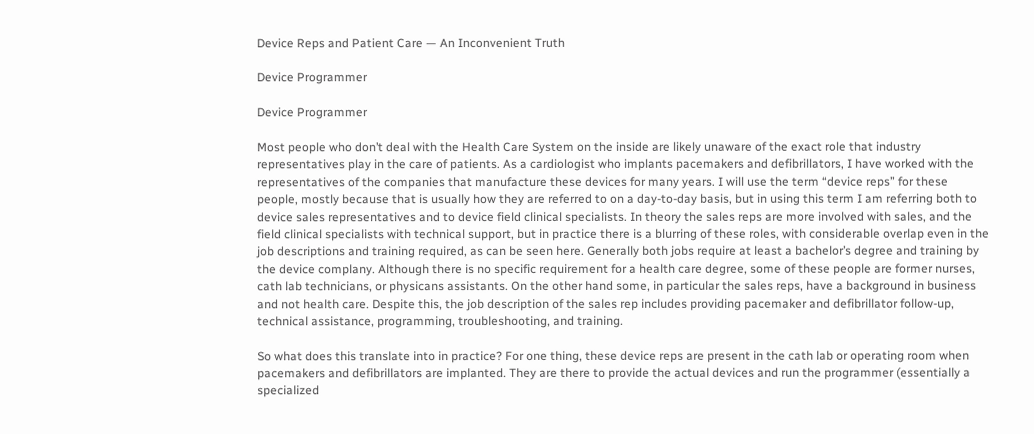Device Reps and Patient Care — An Inconvenient Truth

Device Programmer

Device Programmer

Most people who don’t deal with the Health Care System on the inside are likely unaware of the exact role that industry representatives play in the care of patients. As a cardiologist who implants pacemakers and defibrillators, I have worked with the representatives of the companies that manufacture these devices for many years. I will use the term “device reps” for these people, mostly because that is usually how they are referred to on a day-to-day basis, but in using this term I am referring both to device sales representatives and to device field clinical specialists. In theory the sales reps are more involved with sales, and the field clinical specialists with technical support, but in practice there is a blurring of these roles, with considerable overlap even in the job descriptions and training required, as can be seen here. Generally both jobs require at least a bachelor’s degree and training by the device complany. Although there is no specific requirement for a health care degree, some of these people are former nurses, cath lab technicians, or physicans assistants. On the other hand some, in particular the sales reps, have a background in business and not health care. Despite this, the job description of the sales rep includes providing pacemaker and defibrillator follow-up, technical assistance, programming, troubleshooting, and training.

So what does this translate into in practice? For one thing, these device reps are present in the cath lab or operating room when pacemakers and defibrillators are implanted. They are there to provide the actual devices and run the programmer (essentially a specialized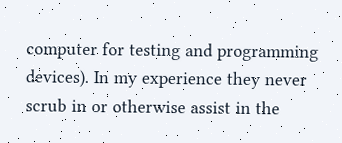computer for testing and programming devices). In my experience they never scrub in or otherwise assist in the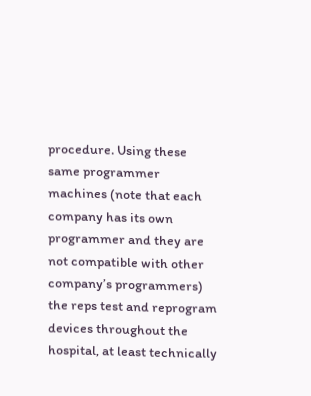procedure. Using these same programmer machines (note that each company has its own programmer and they are not compatible with other company’s programmers) the reps test and reprogram devices throughout the hospital, at least technically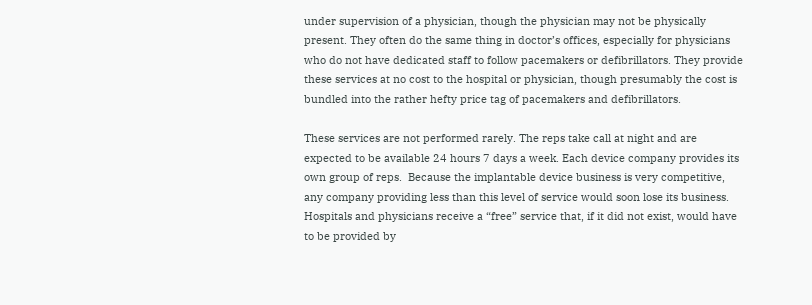under supervision of a physician, though the physician may not be physically present. They often do the same thing in doctor’s offices, especially for physicians who do not have dedicated staff to follow pacemakers or defibrillators. They provide these services at no cost to the hospital or physician, though presumably the cost is bundled into the rather hefty price tag of pacemakers and defibrillators.

These services are not performed rarely. The reps take call at night and are expected to be available 24 hours 7 days a week. Each device company provides its own group of reps.  Because the implantable device business is very competitive, any company providing less than this level of service would soon lose its business. Hospitals and physicians receive a “free” service that, if it did not exist, would have to be provided by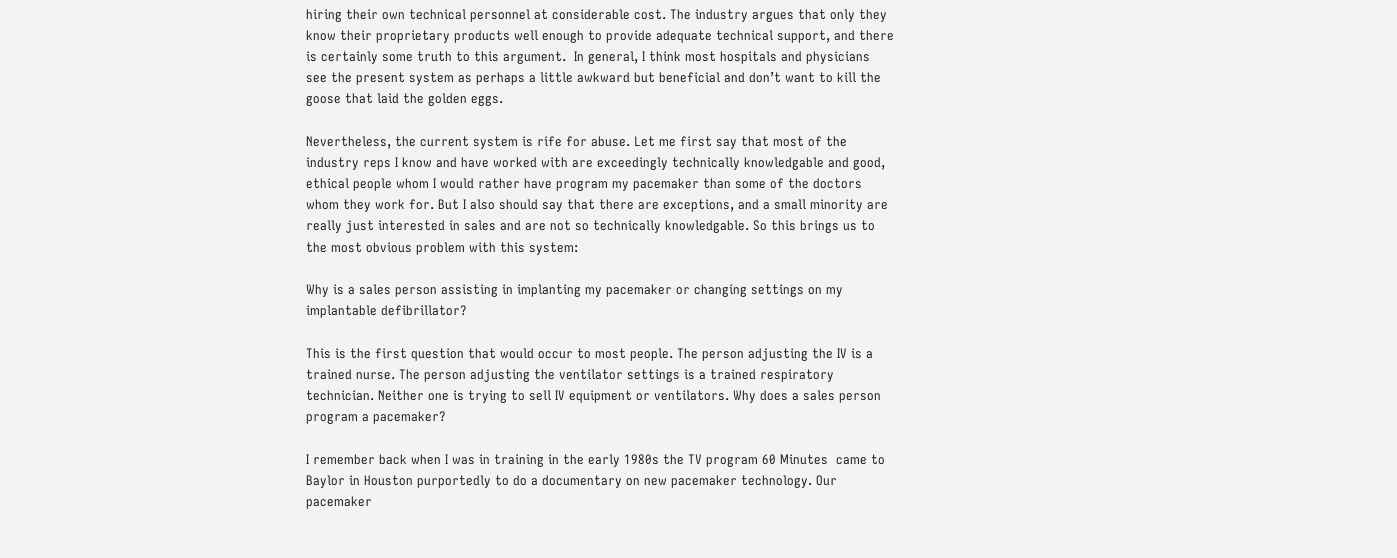hiring their own technical personnel at considerable cost. The industry argues that only they know their proprietary products well enough to provide adequate technical support, and there is certainly some truth to this argument.  In general, I think most hospitals and physicians see the present system as perhaps a little awkward but beneficial and don’t want to kill the goose that laid the golden eggs.

Nevertheless, the current system is rife for abuse. Let me first say that most of the industry reps I know and have worked with are exceedingly technically knowledgable and good, ethical people whom I would rather have program my pacemaker than some of the doctors whom they work for. But I also should say that there are exceptions, and a small minority are really just interested in sales and are not so technically knowledgable. So this brings us to the most obvious problem with this system:

Why is a sales person assisting in implanting my pacemaker or changing settings on my implantable defibrillator?

This is the first question that would occur to most people. The person adjusting the IV is a trained nurse. The person adjusting the ventilator settings is a trained respiratory technician. Neither one is trying to sell IV equipment or ventilators. Why does a sales person program a pacemaker?

I remember back when I was in training in the early 1980s the TV program 60 Minutes  came to Baylor in Houston purportedly to do a documentary on new pacemaker technology. Our pacemaker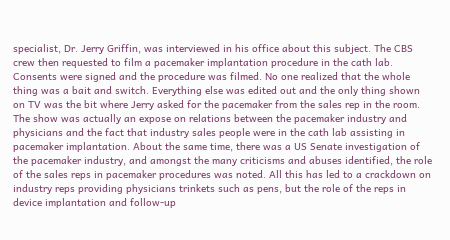specialist, Dr. Jerry Griffin, was interviewed in his office about this subject. The CBS crew then requested to film a pacemaker implantation procedure in the cath lab. Consents were signed and the procedure was filmed. No one realized that the whole thing was a bait and switch. Everything else was edited out and the only thing shown on TV was the bit where Jerry asked for the pacemaker from the sales rep in the room. The show was actually an expose on relations between the pacemaker industry and physicians and the fact that industry sales people were in the cath lab assisting in pacemaker implantation. About the same time, there was a US Senate investigation of the pacemaker industry, and amongst the many criticisms and abuses identified, the role of the sales reps in pacemaker procedures was noted. All this has led to a crackdown on industry reps providing physicians trinkets such as pens, but the role of the reps in device implantation and follow-up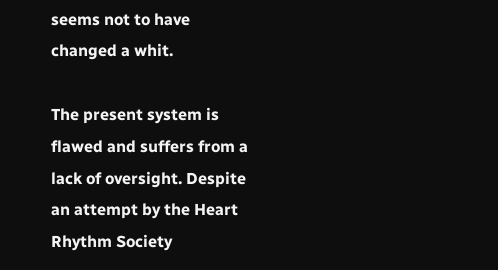seems not to have changed a whit.

The present system is flawed and suffers from a lack of oversight. Despite an attempt by the Heart Rhythm Society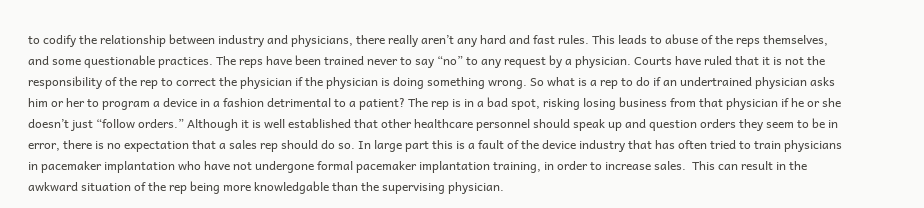to codify the relationship between industry and physicians, there really aren’t any hard and fast rules. This leads to abuse of the reps themselves, and some questionable practices. The reps have been trained never to say “no” to any request by a physician. Courts have ruled that it is not the responsibility of the rep to correct the physician if the physician is doing something wrong. So what is a rep to do if an undertrained physician asks him or her to program a device in a fashion detrimental to a patient? The rep is in a bad spot, risking losing business from that physician if he or she doesn’t just “follow orders.” Although it is well established that other healthcare personnel should speak up and question orders they seem to be in error, there is no expectation that a sales rep should do so. In large part this is a fault of the device industry that has often tried to train physicians in pacemaker implantation who have not undergone formal pacemaker implantation training, in order to increase sales.  This can result in the awkward situation of the rep being more knowledgable than the supervising physician.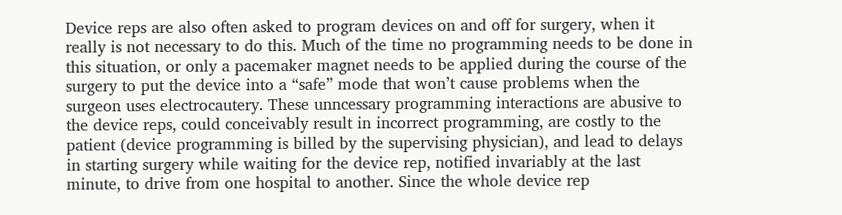Device reps are also often asked to program devices on and off for surgery, when it really is not necessary to do this. Much of the time no programming needs to be done in this situation, or only a pacemaker magnet needs to be applied during the course of the surgery to put the device into a “safe” mode that won’t cause problems when the surgeon uses electrocautery. These unncessary programming interactions are abusive to the device reps, could conceivably result in incorrect programming, are costly to the patient (device programming is billed by the supervising physician), and lead to delays in starting surgery while waiting for the device rep, notified invariably at the last minute, to drive from one hospital to another. Since the whole device rep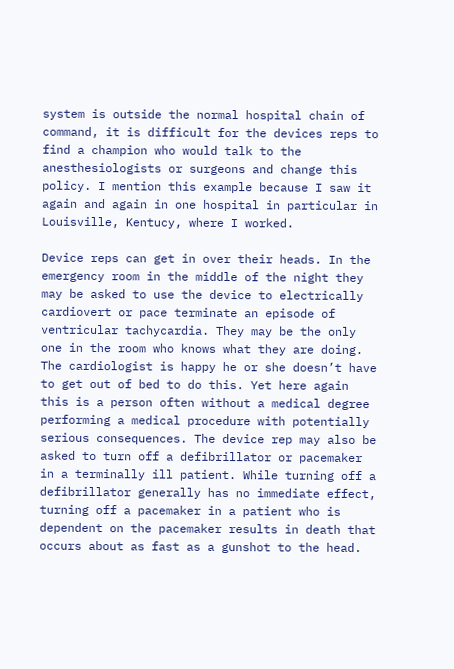system is outside the normal hospital chain of command, it is difficult for the devices reps to find a champion who would talk to the anesthesiologists or surgeons and change this policy. I mention this example because I saw it again and again in one hospital in particular in Louisville, Kentucy, where I worked.

Device reps can get in over their heads. In the emergency room in the middle of the night they may be asked to use the device to electrically cardiovert or pace terminate an episode of ventricular tachycardia. They may be the only one in the room who knows what they are doing. The cardiologist is happy he or she doesn’t have to get out of bed to do this. Yet here again this is a person often without a medical degree performing a medical procedure with potentially serious consequences. The device rep may also be asked to turn off a defibrillator or pacemaker in a terminally ill patient. While turning off a defibrillator generally has no immediate effect, turning off a pacemaker in a patient who is dependent on the pacemaker results in death that occurs about as fast as a gunshot to the head.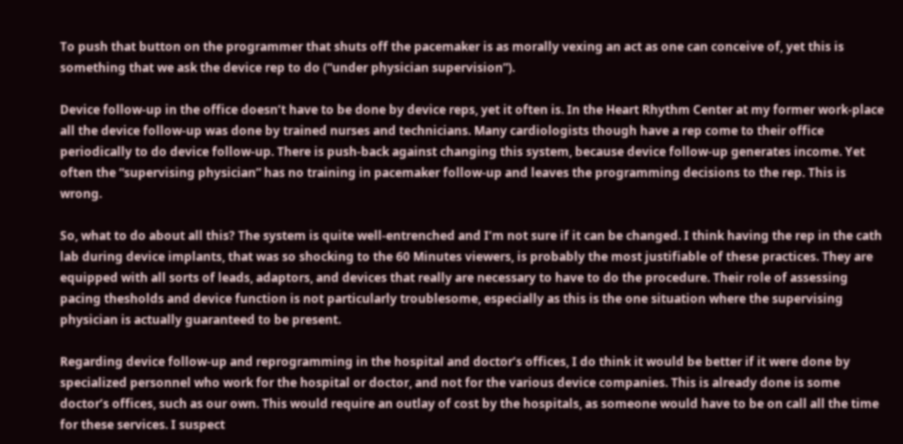To push that button on the programmer that shuts off the pacemaker is as morally vexing an act as one can conceive of, yet this is something that we ask the device rep to do (“under physician supervision”).

Device follow-up in the office doesn’t have to be done by device reps, yet it often is. In the Heart Rhythm Center at my former work-place all the device follow-up was done by trained nurses and technicians. Many cardiologists though have a rep come to their office periodically to do device follow-up. There is push-back against changing this system, because device follow-up generates income. Yet often the “supervising physician” has no training in pacemaker follow-up and leaves the programming decisions to the rep. This is wrong.

So, what to do about all this? The system is quite well-entrenched and I’m not sure if it can be changed. I think having the rep in the cath lab during device implants, that was so shocking to the 60 Minutes viewers, is probably the most justifiable of these practices. They are equipped with all sorts of leads, adaptors, and devices that really are necessary to have to do the procedure. Their role of assessing pacing thesholds and device function is not particularly troublesome, especially as this is the one situation where the supervising physician is actually guaranteed to be present.

Regarding device follow-up and reprogramming in the hospital and doctor’s offices, I do think it would be better if it were done by specialized personnel who work for the hospital or doctor, and not for the various device companies. This is already done is some doctor’s offices, such as our own. This would require an outlay of cost by the hospitals, as someone would have to be on call all the time for these services. I suspect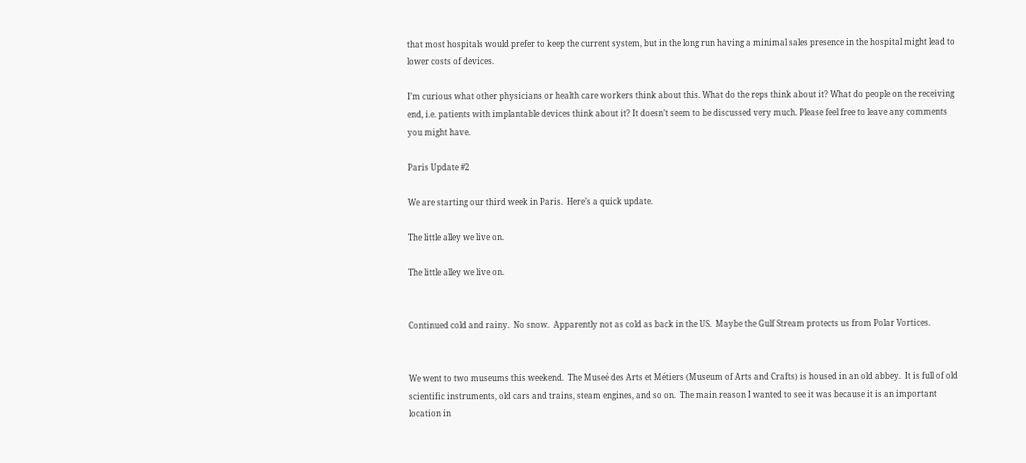that most hospitals would prefer to keep the current system, but in the long run having a minimal sales presence in the hospital might lead to lower costs of devices.

I’m curious what other physicians or health care workers think about this. What do the reps think about it? What do people on the receiving end, i.e. patients with implantable devices think about it? It doesn’t seem to be discussed very much. Please feel free to leave any comments you might have.

Paris Update #2

We are starting our third week in Paris.  Here’s a quick update.

The little alley we live on.

The little alley we live on.


Continued cold and rainy.  No snow.  Apparently not as cold as back in the US.  Maybe the Gulf Stream protects us from Polar Vortices.


We went to two museums this weekend.  The Museé des Arts et Métiers (Museum of Arts and Crafts) is housed in an old abbey.  It is full of old scientific instruments, old cars and trains, steam engines, and so on.  The main reason I wanted to see it was because it is an important location in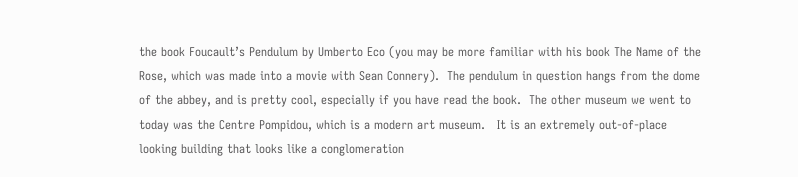the book Foucault’s Pendulum by Umberto Eco (you may be more familiar with his book The Name of the Rose, which was made into a movie with Sean Connery).  The pendulum in question hangs from the dome of the abbey, and is pretty cool, especially if you have read the book.  The other museum we went to today was the Centre Pompidou, which is a modern art museum.   It is an extremely out-of-place looking building that looks like a conglomeration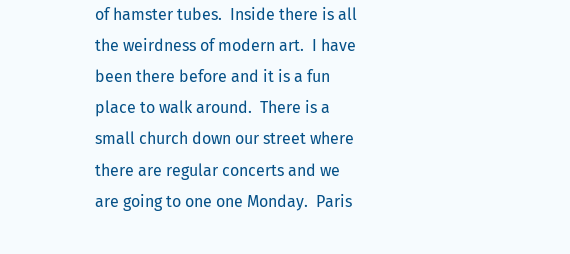of hamster tubes.  Inside there is all the weirdness of modern art.  I have been there before and it is a fun place to walk around.  There is a small church down our street where there are regular concerts and we are going to one one Monday.  Paris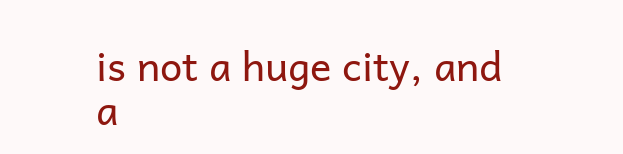is not a huge city, and a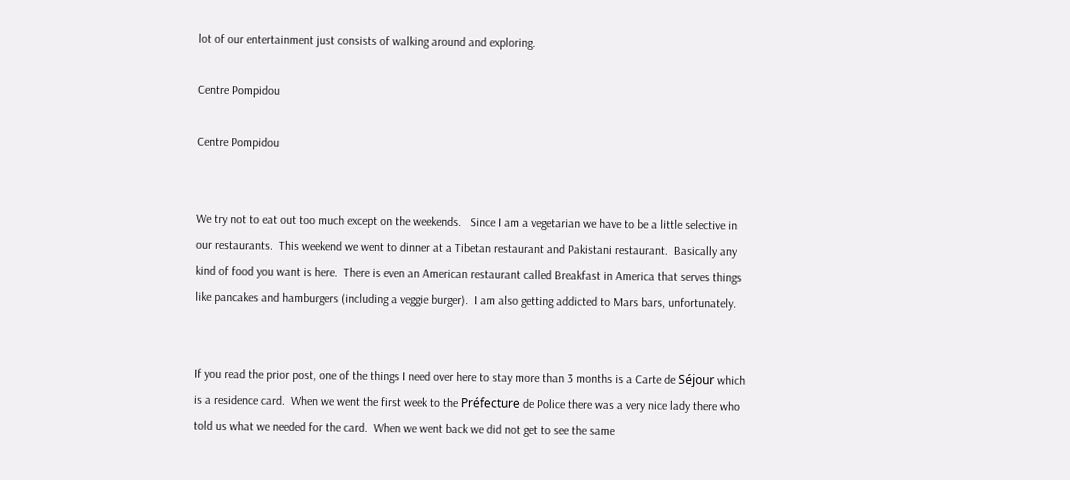lot of our entertainment just consists of walking around and exploring.

Centre Pompidou

Centre Pompidou


We try not to eat out too much except on the weekends.   Since I am a vegetarian we have to be a little selective in our restaurants.  This weekend we went to dinner at a Tibetan restaurant and Pakistani restaurant.  Basically any kind of food you want is here.  There is even an American restaurant called Breakfast in America that serves things like pancakes and hamburgers (including a veggie burger).  I am also getting addicted to Mars bars, unfortunately.


If you read the prior post, one of the things I need over here to stay more than 3 months is a Carte de Séjour which is a residence card.  When we went the first week to the Préfecture de Police there was a very nice lady there who told us what we needed for the card.  When we went back we did not get to see the same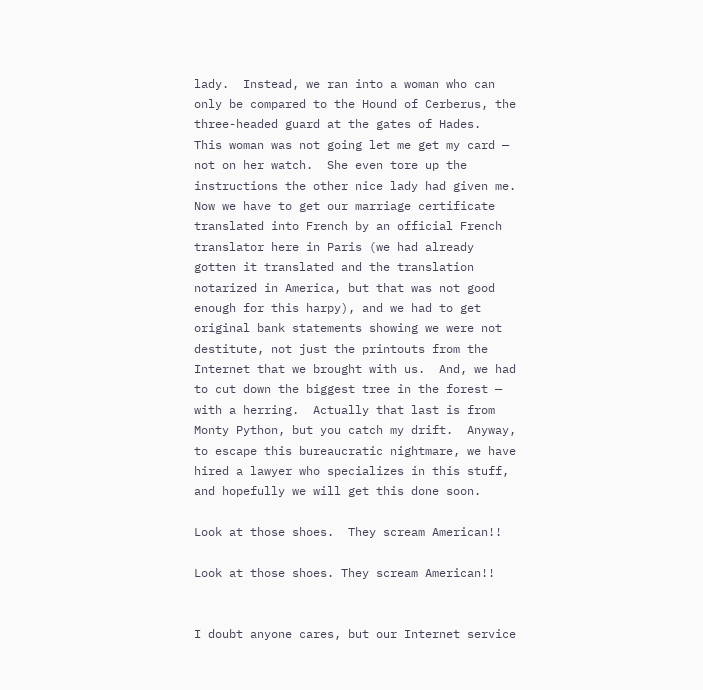lady.  Instead, we ran into a woman who can only be compared to the Hound of Cerberus, the three-headed guard at the gates of Hades.  This woman was not going let me get my card — not on her watch.  She even tore up the instructions the other nice lady had given me.  Now we have to get our marriage certificate translated into French by an official French translator here in Paris (we had already gotten it translated and the translation notarized in America, but that was not good enough for this harpy), and we had to get original bank statements showing we were not destitute, not just the printouts from the Internet that we brought with us.  And, we had to cut down the biggest tree in the forest — with a herring.  Actually that last is from Monty Python, but you catch my drift.  Anyway, to escape this bureaucratic nightmare, we have hired a lawyer who specializes in this stuff, and hopefully we will get this done soon.

Look at those shoes.  They scream American!!

Look at those shoes. They scream American!!


I doubt anyone cares, but our Internet service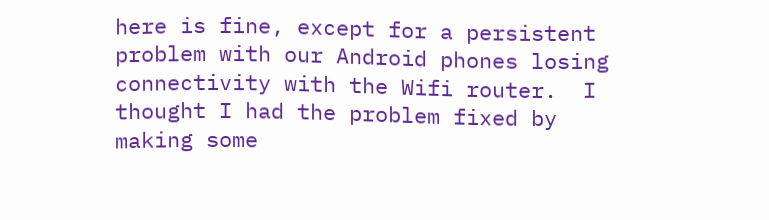here is fine, except for a persistent problem with our Android phones losing connectivity with the Wifi router.  I thought I had the problem fixed by making some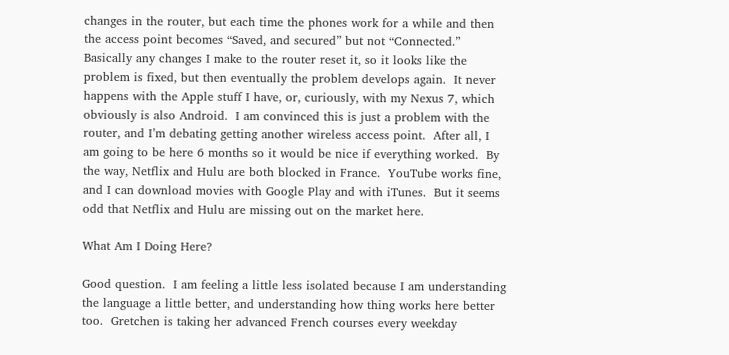changes in the router, but each time the phones work for a while and then the access point becomes “Saved, and secured” but not “Connected.”  Basically any changes I make to the router reset it, so it looks like the problem is fixed, but then eventually the problem develops again.  It never happens with the Apple stuff I have, or, curiously, with my Nexus 7, which obviously is also Android.  I am convinced this is just a problem with the router, and I’m debating getting another wireless access point.  After all, I am going to be here 6 months so it would be nice if everything worked.  By the way, Netflix and Hulu are both blocked in France.  YouTube works fine, and I can download movies with Google Play and with iTunes.  But it seems odd that Netflix and Hulu are missing out on the market here.

What Am I Doing Here?

Good question.  I am feeling a little less isolated because I am understanding the language a little better, and understanding how thing works here better too.  Gretchen is taking her advanced French courses every weekday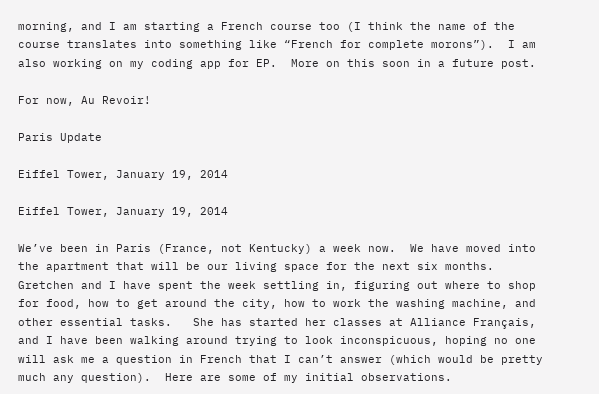morning, and I am starting a French course too (I think the name of the course translates into something like “French for complete morons”).  I am also working on my coding app for EP.  More on this soon in a future post.

For now, Au Revoir!

Paris Update

Eiffel Tower, January 19, 2014

Eiffel Tower, January 19, 2014

We’ve been in Paris (France, not Kentucky) a week now.  We have moved into the apartment that will be our living space for the next six months.   Gretchen and I have spent the week settling in, figuring out where to shop for food, how to get around the city, how to work the washing machine, and other essential tasks.   She has started her classes at Alliance Français, and I have been walking around trying to look inconspicuous, hoping no one will ask me a question in French that I can’t answer (which would be pretty much any question).  Here are some of my initial observations.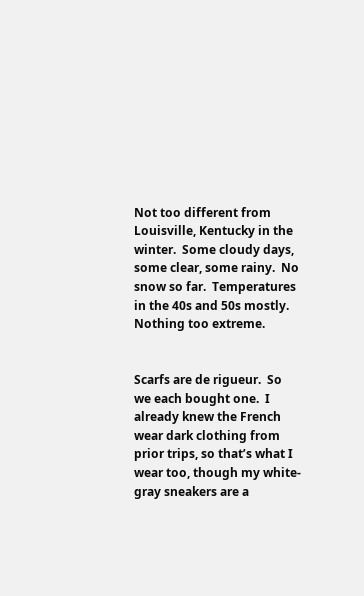Not too different from Louisville, Kentucky in the winter.  Some cloudy days, some clear, some rainy.  No snow so far.  Temperatures in the 40s and 50s mostly.  Nothing too extreme.


Scarfs are de rigueur.  So we each bought one.  I already knew the French wear dark clothing from prior trips, so that’s what I wear too, though my white-gray sneakers are a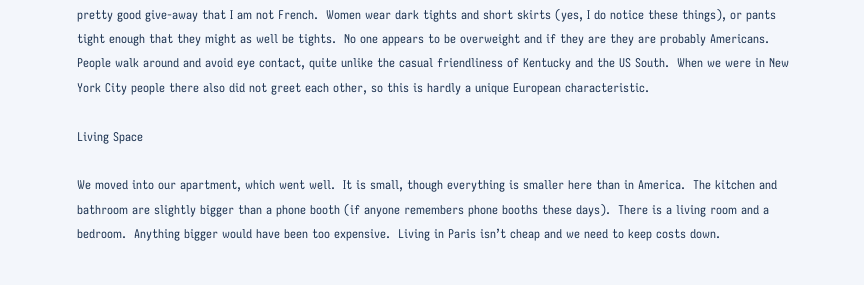pretty good give-away that I am not French.  Women wear dark tights and short skirts (yes, I do notice these things), or pants tight enough that they might as well be tights.  No one appears to be overweight and if they are they are probably Americans.  People walk around and avoid eye contact, quite unlike the casual friendliness of Kentucky and the US South.  When we were in New York City people there also did not greet each other, so this is hardly a unique European characteristic.

Living Space

We moved into our apartment, which went well.  It is small, though everything is smaller here than in America.  The kitchen and bathroom are slightly bigger than a phone booth (if anyone remembers phone booths these days).  There is a living room and a bedroom.  Anything bigger would have been too expensive.  Living in Paris isn’t cheap and we need to keep costs down.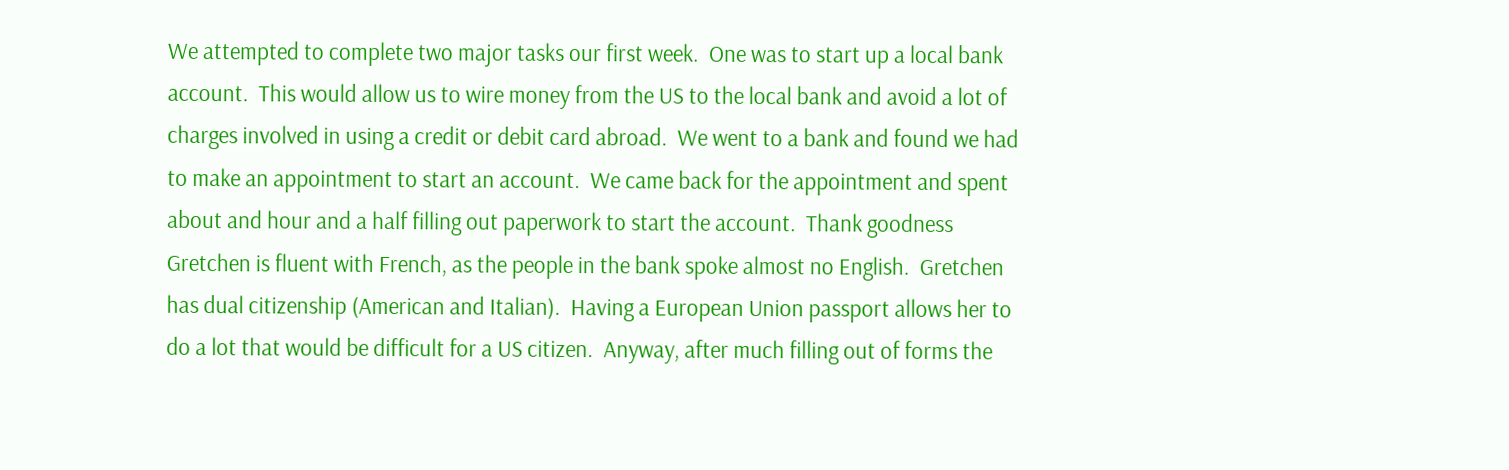We attempted to complete two major tasks our first week.  One was to start up a local bank account.  This would allow us to wire money from the US to the local bank and avoid a lot of charges involved in using a credit or debit card abroad.  We went to a bank and found we had to make an appointment to start an account.  We came back for the appointment and spent about and hour and a half filling out paperwork to start the account.  Thank goodness Gretchen is fluent with French, as the people in the bank spoke almost no English.  Gretchen has dual citizenship (American and Italian).  Having a European Union passport allows her to do a lot that would be difficult for a US citizen.  Anyway, after much filling out of forms the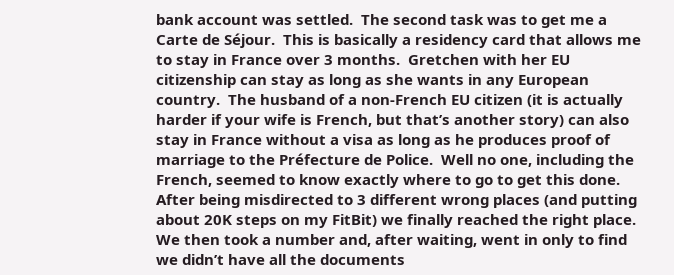bank account was settled.  The second task was to get me a Carte de Séjour.  This is basically a residency card that allows me to stay in France over 3 months.  Gretchen with her EU citizenship can stay as long as she wants in any European country.  The husband of a non-French EU citizen (it is actually harder if your wife is French, but that’s another story) can also stay in France without a visa as long as he produces proof of marriage to the Préfecture de Police.  Well no one, including the French, seemed to know exactly where to go to get this done.  After being misdirected to 3 different wrong places (and putting about 20K steps on my FitBit) we finally reached the right place.  We then took a number and, after waiting, went in only to find we didn’t have all the documents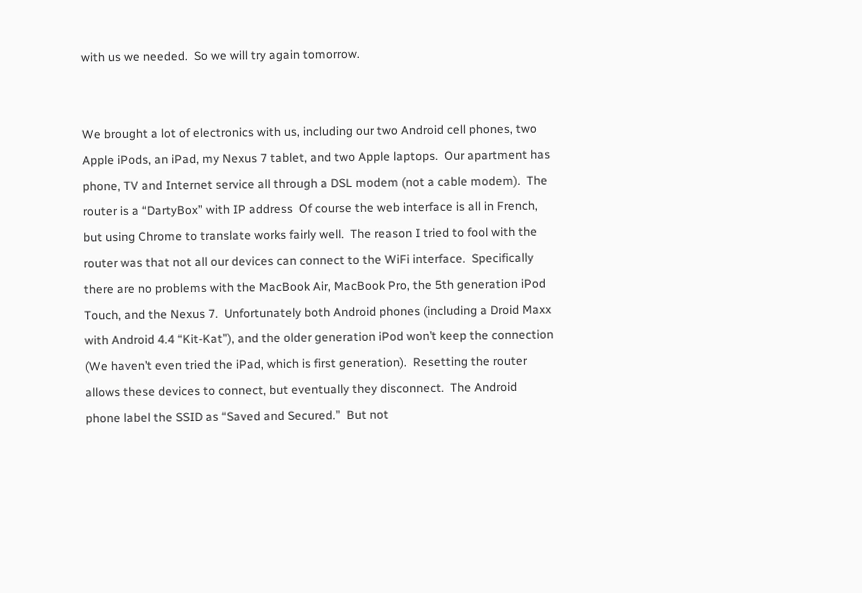with us we needed.  So we will try again tomorrow.


We brought a lot of electronics with us, including our two Android cell phones, two Apple iPods, an iPad, my Nexus 7 tablet, and two Apple laptops.  Our apartment has phone, TV and Internet service all through a DSL modem (not a cable modem).  The router is a “DartyBox” with IP address  Of course the web interface is all in French, but using Chrome to translate works fairly well.  The reason I tried to fool with the router was that not all our devices can connect to the WiFi interface.  Specifically there are no problems with the MacBook Air, MacBook Pro, the 5th generation iPod Touch, and the Nexus 7.  Unfortunately both Android phones (including a Droid Maxx with Android 4.4 “Kit-Kat”), and the older generation iPod won’t keep the connection (We haven’t even tried the iPad, which is first generation).  Resetting the router allows these devices to connect, but eventually they disconnect.  The Android phone label the SSID as “Saved and Secured.”  But not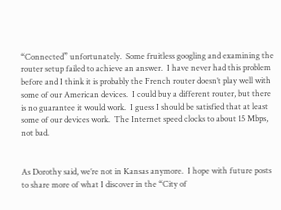“Connected” unfortunately.  Some fruitless googling and examining the router setup failed to achieve an answer.  I have never had this problem before and I think it is probably the French router doesn’t play well with some of our American devices.  I could buy a different router, but there is no guarantee it would work.  I guess I should be satisfied that at least some of our devices work.  The Internet speed clocks to about 15 Mbps, not bad.


As Dorothy said, we’re not in Kansas anymore.  I hope with future posts to share more of what I discover in the “City of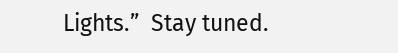Lights.”  Stay tuned.